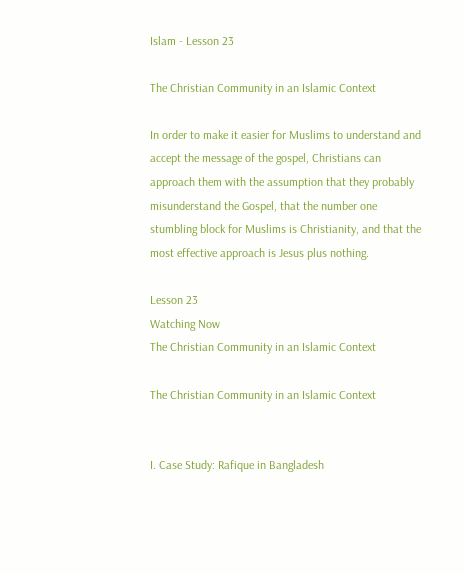Islam - Lesson 23

The Christian Community in an Islamic Context

In order to make it easier for Muslims to understand and accept the message of the gospel, Christians can approach them with the assumption that they probably misunderstand the Gospel, that the number one stumbling block for Muslims is Christianity, and that the most effective approach is Jesus plus nothing.

Lesson 23
Watching Now
The Christian Community in an Islamic Context

The Christian Community in an Islamic Context


I. Case Study: Rafique in Bangladesh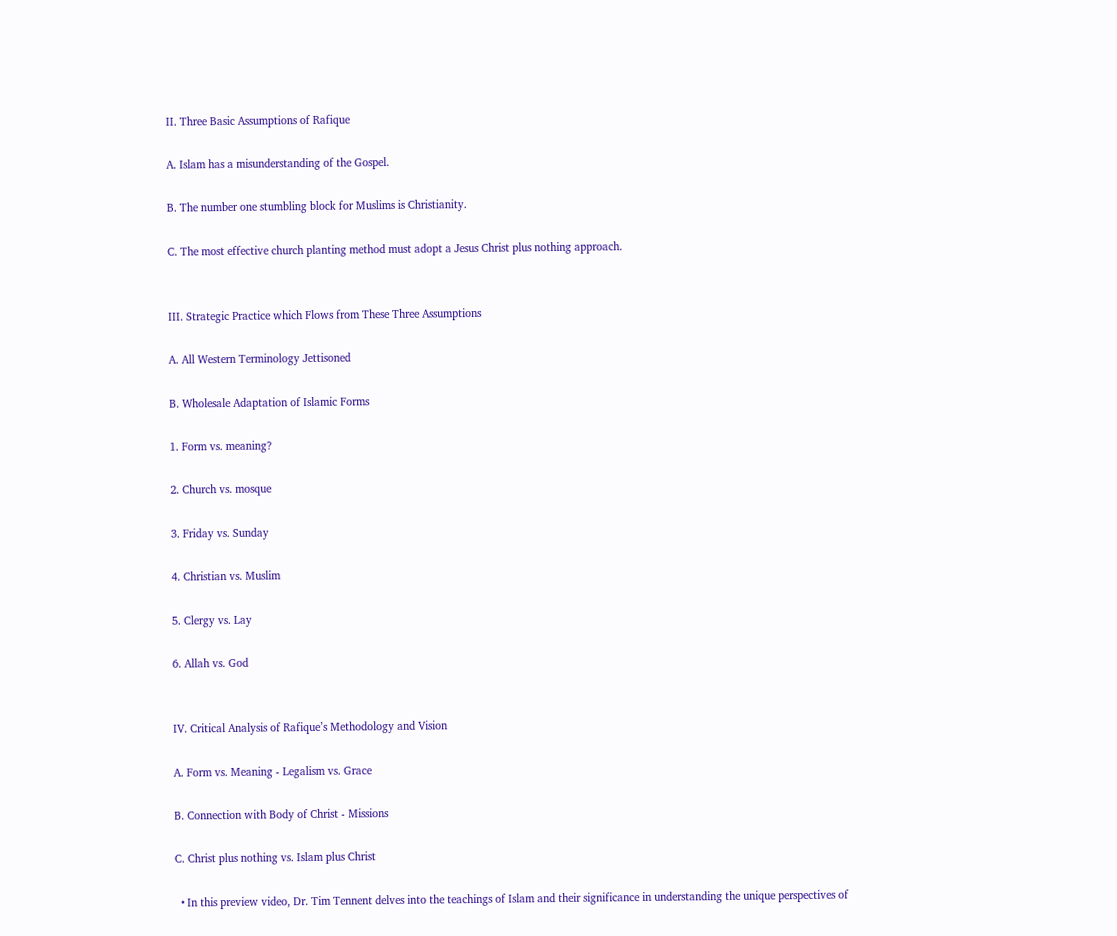II. Three Basic Assumptions of Rafique

A. Islam has a misunderstanding of the Gospel.

B. The number one stumbling block for Muslims is Christianity.

C. The most effective church planting method must adopt a Jesus Christ plus nothing approach.


III. Strategic Practice which Flows from These Three Assumptions

A. All Western Terminology Jettisoned

B. Wholesale Adaptation of Islamic Forms

1. Form vs. meaning?

2. Church vs. mosque

3. Friday vs. Sunday

4. Christian vs. Muslim

5. Clergy vs. Lay

6. Allah vs. God


IV. Critical Analysis of Rafique’s Methodology and Vision

A. Form vs. Meaning - Legalism vs. Grace

B. Connection with Body of Christ - Missions

C. Christ plus nothing vs. Islam plus Christ

  • In this preview video, Dr. Tim Tennent delves into the teachings of Islam and their significance in understanding the unique perspectives of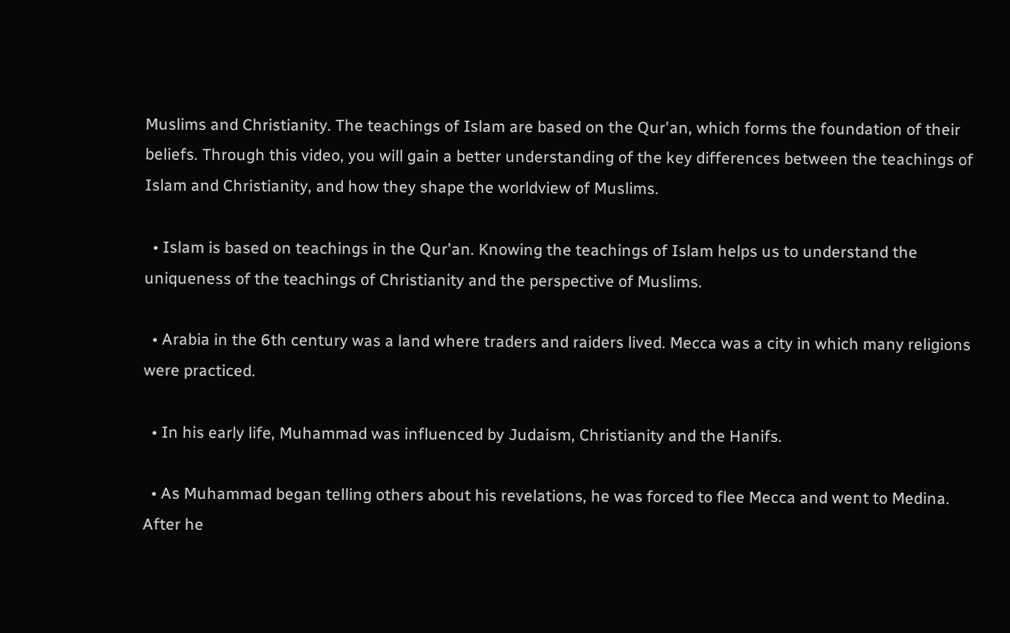Muslims and Christianity. The teachings of Islam are based on the Qur'an, which forms the foundation of their beliefs. Through this video, you will gain a better understanding of the key differences between the teachings of Islam and Christianity, and how they shape the worldview of Muslims.

  • Islam is based on teachings in the Qur'an. Knowing the teachings of Islam helps us to understand the uniqueness of the teachings of Christianity and the perspective of Muslims.

  • Arabia in the 6th century was a land where traders and raiders lived. Mecca was a city in which many religions were practiced.

  • In his early life, Muhammad was influenced by Judaism, Christianity and the Hanifs.

  • As Muhammad began telling others about his revelations, he was forced to flee Mecca and went to Medina. After he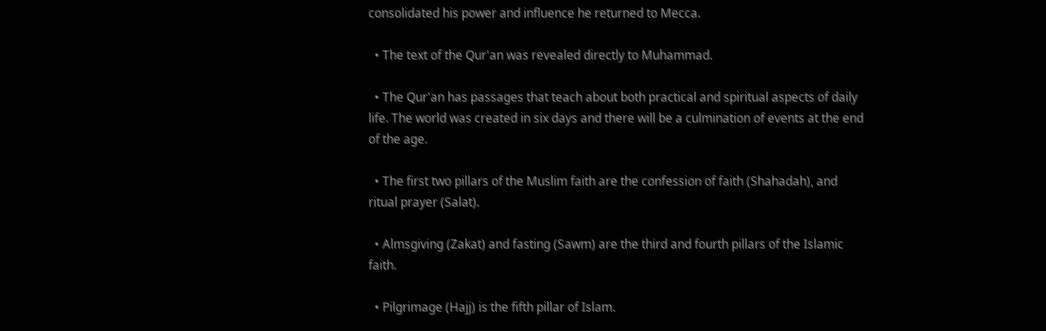consolidated his power and influence he returned to Mecca.

  • The text of the Qur'an was revealed directly to Muhammad.

  • The Qur'an has passages that teach about both practical and spiritual aspects of daily life. The world was created in six days and there will be a culmination of events at the end of the age.

  • The first two pillars of the Muslim faith are the confession of faith (Shahadah), and ritual prayer (Salat).

  • Almsgiving (Zakat) and fasting (Sawm) are the third and fourth pillars of the Islamic faith.

  • Pilgrimage (Hajj) is the fifth pillar of Islam.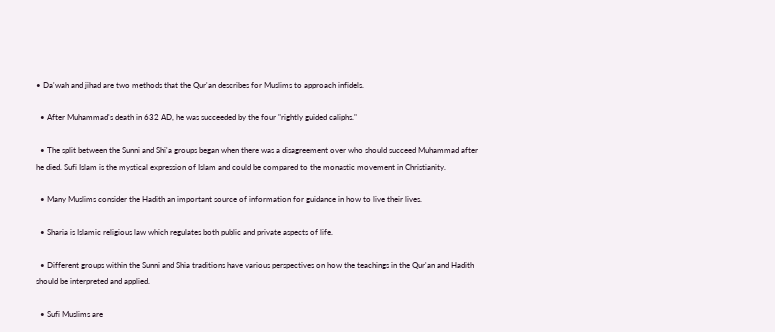• Da'wah and jihad are two methods that the Qur'an describes for Muslims to approach infidels.

  • After Muhammad's death in 632 AD, he was succeeded by the four "rightly guided caliphs."

  • The split between the Sunni and Shi'a groups began when there was a disagreement over who should succeed Muhammad after he died. Sufi Islam is the mystical expression of Islam and could be compared to the monastic movement in Christianity.

  • Many Muslims consider the Hadith an important source of information for guidance in how to live their lives.

  • Sharia is Islamic religious law which regulates both public and private aspects of life.

  • Different groups within the Sunni and Shia traditions have various perspectives on how the teachings in the Qur'an and Hadith should be interpreted and applied.

  • Sufi Muslims are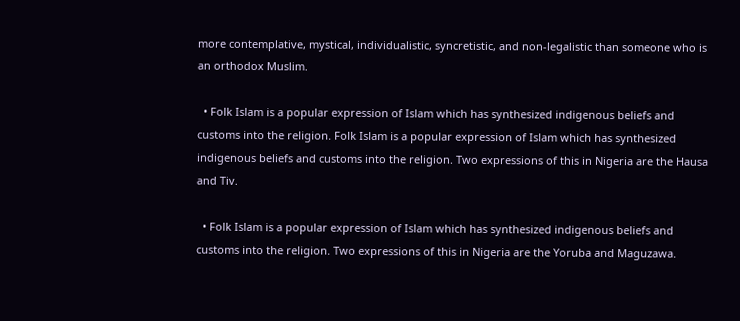more contemplative, mystical, individualistic, syncretistic, and non-legalistic than someone who is an orthodox Muslim.

  • Folk Islam is a popular expression of Islam which has synthesized indigenous beliefs and customs into the religion. Folk Islam is a popular expression of Islam which has synthesized indigenous beliefs and customs into the religion. Two expressions of this in Nigeria are the Hausa and Tiv.

  • Folk Islam is a popular expression of Islam which has synthesized indigenous beliefs and customs into the religion. Two expressions of this in Nigeria are the Yoruba and Maguzawa.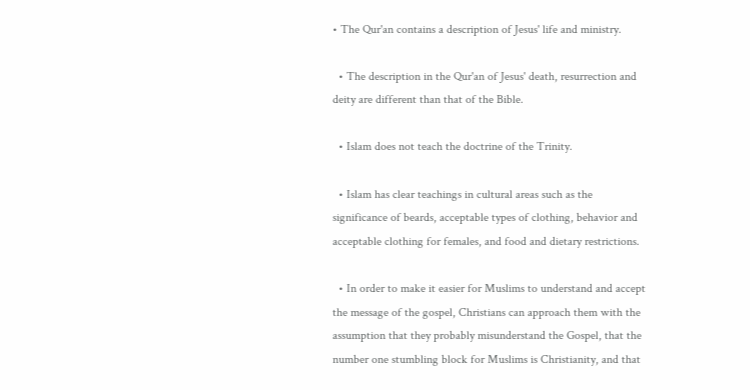• The Qur'an contains a description of Jesus' life and ministry.

  • The description in the Qur'an of Jesus' death, resurrection and deity are different than that of the Bible.

  • Islam does not teach the doctrine of the Trinity.

  • Islam has clear teachings in cultural areas such as the significance of beards, acceptable types of clothing, behavior and acceptable clothing for females, and food and dietary restrictions.

  • In order to make it easier for Muslims to understand and accept the message of the gospel, Christians can approach them with the assumption that they probably misunderstand the Gospel, that the number one stumbling block for Muslims is Christianity, and that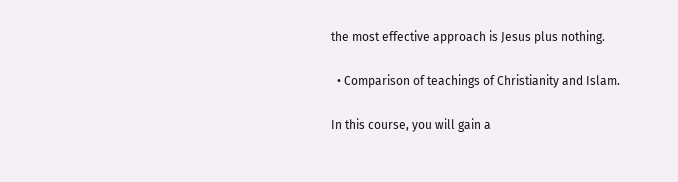the most effective approach is Jesus plus nothing.

  • Comparison of teachings of Christianity and Islam.

In this course, you will gain a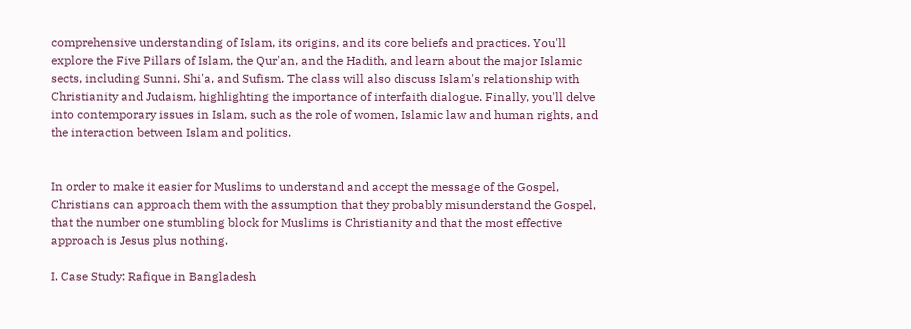comprehensive understanding of Islam, its origins, and its core beliefs and practices. You'll explore the Five Pillars of Islam, the Qur'an, and the Hadith, and learn about the major Islamic sects, including Sunni, Shi'a, and Sufism. The class will also discuss Islam's relationship with Christianity and Judaism, highlighting the importance of interfaith dialogue. Finally, you'll delve into contemporary issues in Islam, such as the role of women, Islamic law and human rights, and the interaction between Islam and politics.


In order to make it easier for Muslims to understand and accept the message of the Gospel, Christians can approach them with the assumption that they probably misunderstand the Gospel, that the number one stumbling block for Muslims is Christianity and that the most effective approach is Jesus plus nothing.

I. Case Study: Rafique in Bangladesh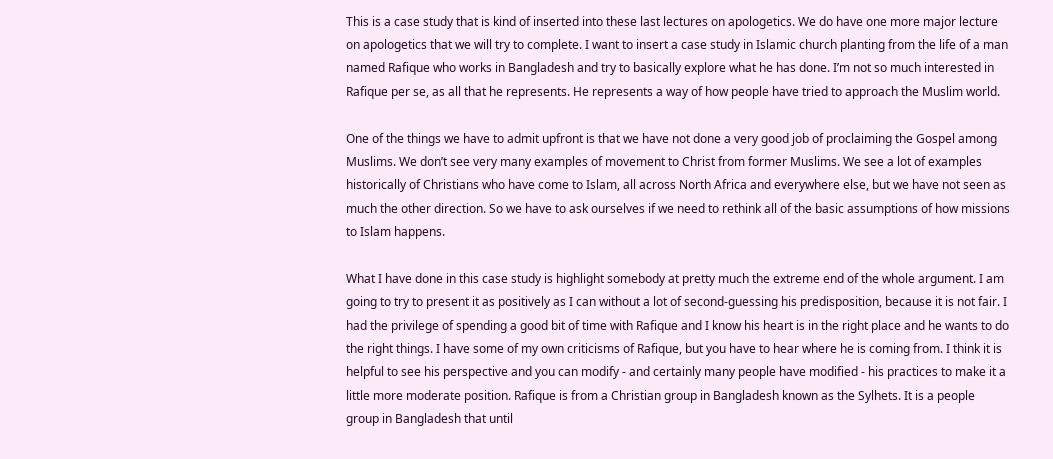This is a case study that is kind of inserted into these last lectures on apologetics. We do have one more major lecture on apologetics that we will try to complete. I want to insert a case study in Islamic church planting from the life of a man named Rafique who works in Bangladesh and try to basically explore what he has done. I’m not so much interested in Rafique per se, as all that he represents. He represents a way of how people have tried to approach the Muslim world.

One of the things we have to admit upfront is that we have not done a very good job of proclaiming the Gospel among Muslims. We don’t see very many examples of movement to Christ from former Muslims. We see a lot of examples historically of Christians who have come to Islam, all across North Africa and everywhere else, but we have not seen as much the other direction. So we have to ask ourselves if we need to rethink all of the basic assumptions of how missions to Islam happens.

What I have done in this case study is highlight somebody at pretty much the extreme end of the whole argument. I am going to try to present it as positively as I can without a lot of second-guessing his predisposition, because it is not fair. I had the privilege of spending a good bit of time with Rafique and I know his heart is in the right place and he wants to do the right things. I have some of my own criticisms of Rafique, but you have to hear where he is coming from. I think it is helpful to see his perspective and you can modify - and certainly many people have modified - his practices to make it a little more moderate position. Rafique is from a Christian group in Bangladesh known as the Sylhets. It is a people group in Bangladesh that until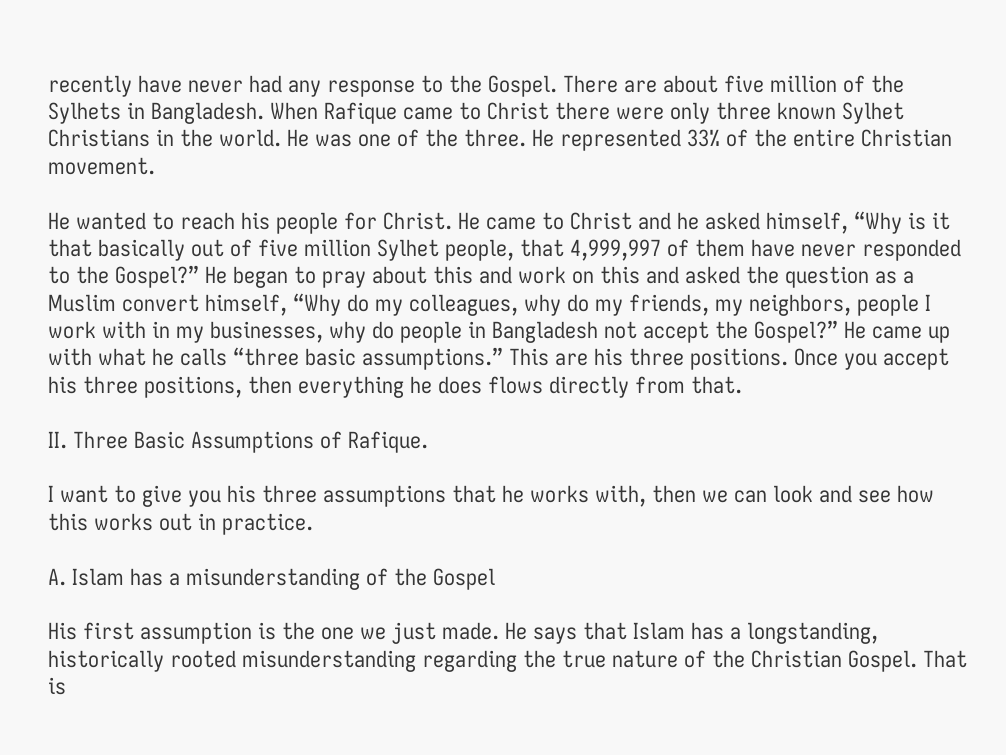recently have never had any response to the Gospel. There are about five million of the Sylhets in Bangladesh. When Rafique came to Christ there were only three known Sylhet Christians in the world. He was one of the three. He represented 33% of the entire Christian movement.

He wanted to reach his people for Christ. He came to Christ and he asked himself, “Why is it that basically out of five million Sylhet people, that 4,999,997 of them have never responded to the Gospel?” He began to pray about this and work on this and asked the question as a Muslim convert himself, “Why do my colleagues, why do my friends, my neighbors, people I work with in my businesses, why do people in Bangladesh not accept the Gospel?” He came up with what he calls “three basic assumptions.” This are his three positions. Once you accept his three positions, then everything he does flows directly from that.

II. Three Basic Assumptions of Rafique.

I want to give you his three assumptions that he works with, then we can look and see how this works out in practice.

A. Islam has a misunderstanding of the Gospel

His first assumption is the one we just made. He says that Islam has a longstanding, historically rooted misunderstanding regarding the true nature of the Christian Gospel. That is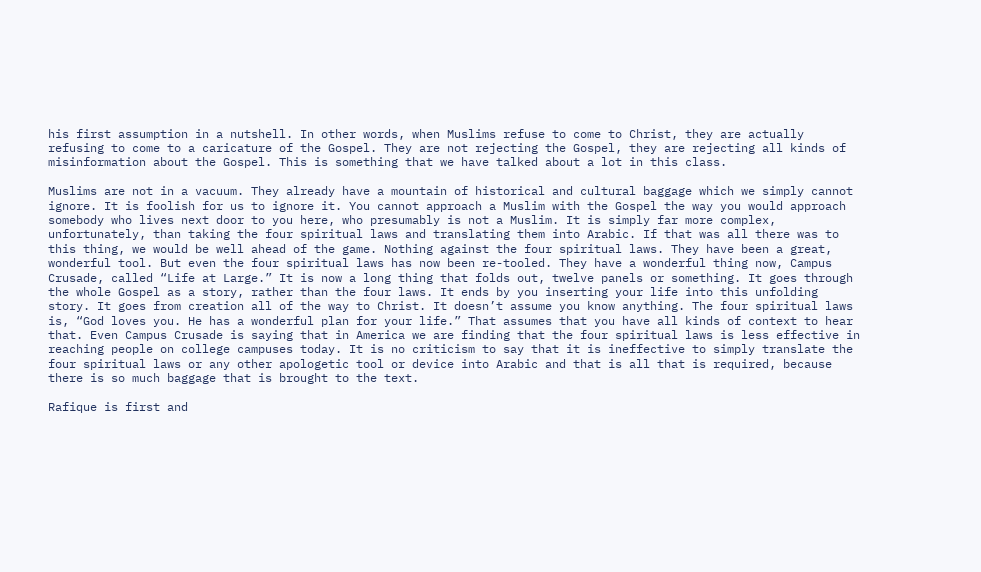his first assumption in a nutshell. In other words, when Muslims refuse to come to Christ, they are actually refusing to come to a caricature of the Gospel. They are not rejecting the Gospel, they are rejecting all kinds of misinformation about the Gospel. This is something that we have talked about a lot in this class.

Muslims are not in a vacuum. They already have a mountain of historical and cultural baggage which we simply cannot ignore. It is foolish for us to ignore it. You cannot approach a Muslim with the Gospel the way you would approach somebody who lives next door to you here, who presumably is not a Muslim. It is simply far more complex, unfortunately, than taking the four spiritual laws and translating them into Arabic. If that was all there was to this thing, we would be well ahead of the game. Nothing against the four spiritual laws. They have been a great, wonderful tool. But even the four spiritual laws has now been re-tooled. They have a wonderful thing now, Campus Crusade, called “Life at Large.” It is now a long thing that folds out, twelve panels or something. It goes through the whole Gospel as a story, rather than the four laws. It ends by you inserting your life into this unfolding story. It goes from creation all of the way to Christ. It doesn’t assume you know anything. The four spiritual laws is, “God loves you. He has a wonderful plan for your life.” That assumes that you have all kinds of context to hear that. Even Campus Crusade is saying that in America we are finding that the four spiritual laws is less effective in reaching people on college campuses today. It is no criticism to say that it is ineffective to simply translate the four spiritual laws or any other apologetic tool or device into Arabic and that is all that is required, because there is so much baggage that is brought to the text.

Rafique is first and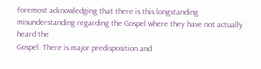foremost acknowledging that there is this longstanding misunderstanding regarding the Gospel where they have not actually heard the
Gospel. There is major predisposition and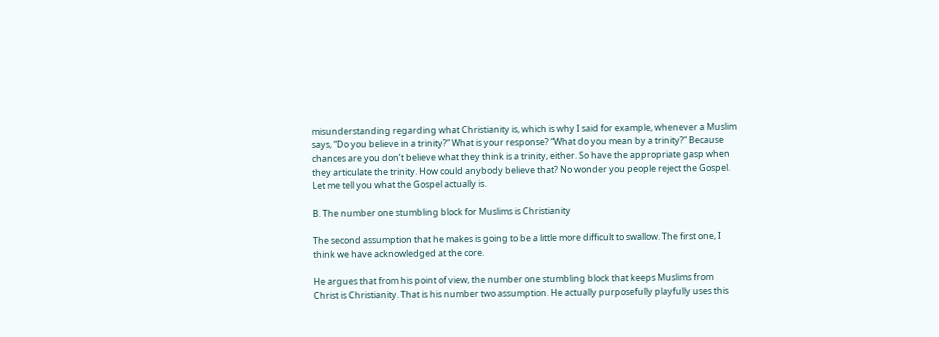misunderstanding regarding what Christianity is, which is why I said for example, whenever a Muslim says, “Do you believe in a trinity?” What is your response? “What do you mean by a trinity?” Because chances are you don’t believe what they think is a trinity, either. So have the appropriate gasp when they articulate the trinity. How could anybody believe that? No wonder you people reject the Gospel. Let me tell you what the Gospel actually is.

B. The number one stumbling block for Muslims is Christianity

The second assumption that he makes is going to be a little more difficult to swallow. The first one, I think we have acknowledged at the core.

He argues that from his point of view, the number one stumbling block that keeps Muslims from Christ is Christianity. That is his number two assumption. He actually purposefully playfully uses this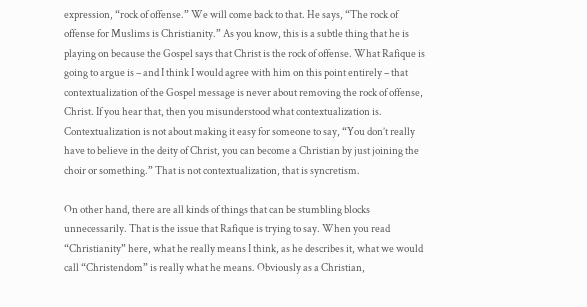expression, “rock of offense.” We will come back to that. He says, “The rock of offense for Muslims is Christianity.” As you know, this is a subtle thing that he is playing on because the Gospel says that Christ is the rock of offense. What Rafique is going to argue is – and I think I would agree with him on this point entirely – that contextualization of the Gospel message is never about removing the rock of offense, Christ. If you hear that, then you misunderstood what contextualization is. Contextualization is not about making it easy for someone to say, “You don’t really have to believe in the deity of Christ, you can become a Christian by just joining the choir or something.” That is not contextualization, that is syncretism.

On other hand, there are all kinds of things that can be stumbling blocks unnecessarily. That is the issue that Rafique is trying to say. When you read
“Christianity” here, what he really means I think, as he describes it, what we would call “Christendom” is really what he means. Obviously as a Christian,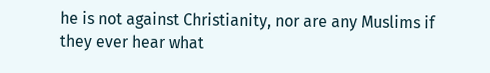he is not against Christianity, nor are any Muslims if they ever hear what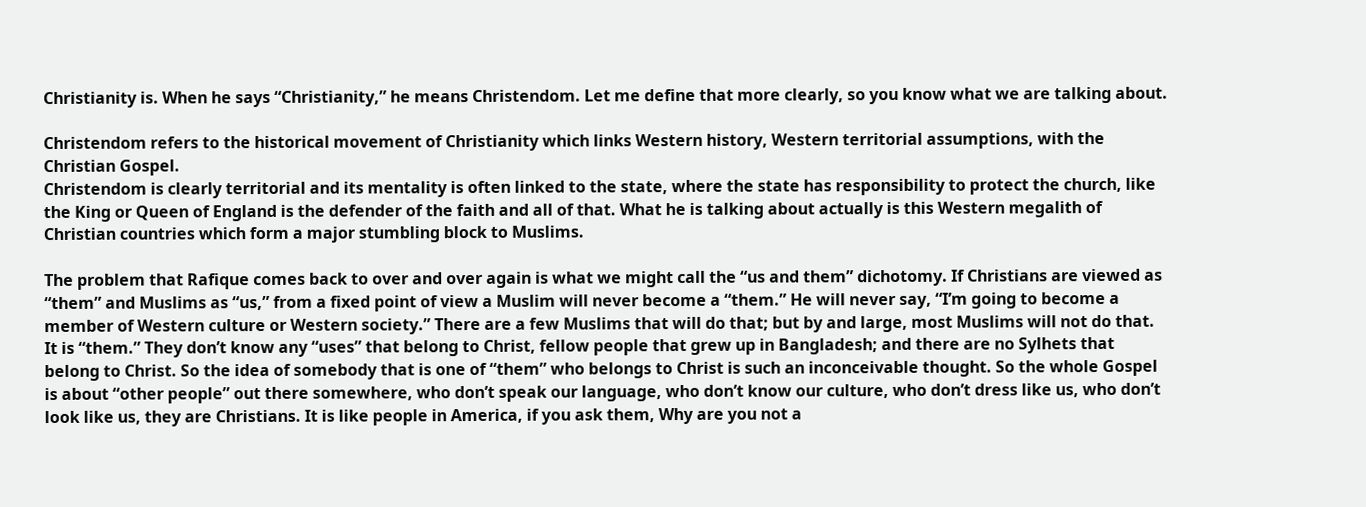Christianity is. When he says “Christianity,” he means Christendom. Let me define that more clearly, so you know what we are talking about.

Christendom refers to the historical movement of Christianity which links Western history, Western territorial assumptions, with the Christian Gospel.
Christendom is clearly territorial and its mentality is often linked to the state, where the state has responsibility to protect the church, like the King or Queen of England is the defender of the faith and all of that. What he is talking about actually is this Western megalith of Christian countries which form a major stumbling block to Muslims.

The problem that Rafique comes back to over and over again is what we might call the “us and them” dichotomy. If Christians are viewed as “them” and Muslims as “us,” from a fixed point of view a Muslim will never become a “them.” He will never say, “I’m going to become a member of Western culture or Western society.” There are a few Muslims that will do that; but by and large, most Muslims will not do that. It is “them.” They don’t know any “uses” that belong to Christ, fellow people that grew up in Bangladesh; and there are no Sylhets that belong to Christ. So the idea of somebody that is one of “them” who belongs to Christ is such an inconceivable thought. So the whole Gospel is about “other people” out there somewhere, who don’t speak our language, who don’t know our culture, who don’t dress like us, who don’t look like us, they are Christians. It is like people in America, if you ask them, Why are you not a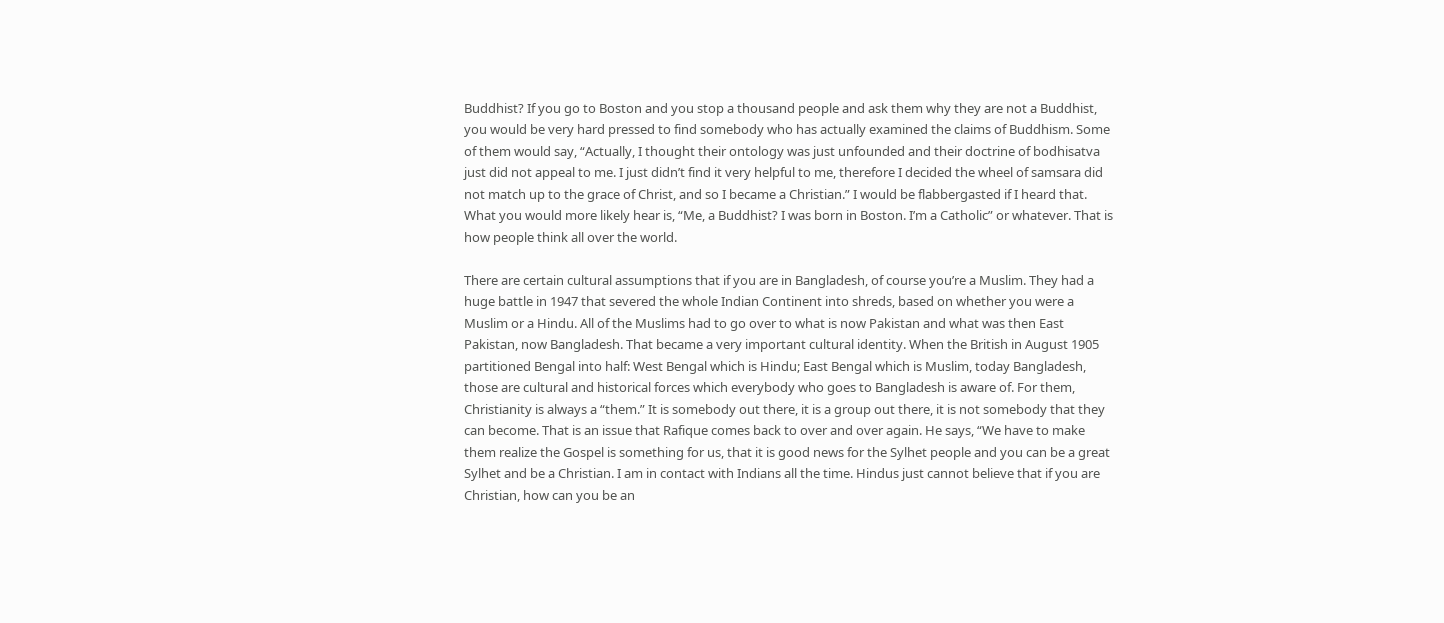Buddhist? If you go to Boston and you stop a thousand people and ask them why they are not a Buddhist, you would be very hard pressed to find somebody who has actually examined the claims of Buddhism. Some of them would say, “Actually, I thought their ontology was just unfounded and their doctrine of bodhisatva just did not appeal to me. I just didn’t find it very helpful to me, therefore I decided the wheel of samsara did not match up to the grace of Christ, and so I became a Christian.” I would be flabbergasted if I heard that. What you would more likely hear is, “Me, a Buddhist? I was born in Boston. I’m a Catholic” or whatever. That is how people think all over the world.

There are certain cultural assumptions that if you are in Bangladesh, of course you’re a Muslim. They had a huge battle in 1947 that severed the whole Indian Continent into shreds, based on whether you were a Muslim or a Hindu. All of the Muslims had to go over to what is now Pakistan and what was then East Pakistan, now Bangladesh. That became a very important cultural identity. When the British in August 1905 partitioned Bengal into half: West Bengal which is Hindu; East Bengal which is Muslim, today Bangladesh, those are cultural and historical forces which everybody who goes to Bangladesh is aware of. For them, Christianity is always a “them.” It is somebody out there, it is a group out there, it is not somebody that they can become. That is an issue that Rafique comes back to over and over again. He says, “We have to make them realize the Gospel is something for us, that it is good news for the Sylhet people and you can be a great Sylhet and be a Christian. I am in contact with Indians all the time. Hindus just cannot believe that if you are Christian, how can you be an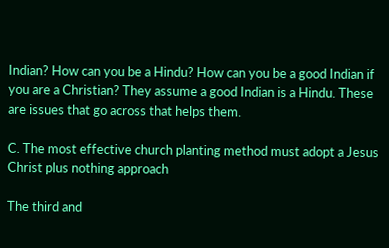Indian? How can you be a Hindu? How can you be a good Indian if you are a Christian? They assume a good Indian is a Hindu. These are issues that go across that helps them.

C. The most effective church planting method must adopt a Jesus Christ plus nothing approach

The third and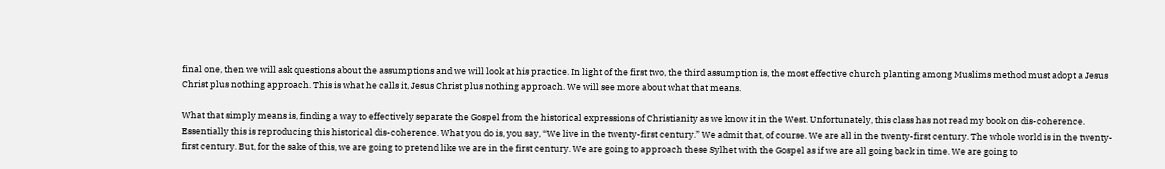final one, then we will ask questions about the assumptions and we will look at his practice. In light of the first two, the third assumption is, the most effective church planting among Muslims method must adopt a Jesus Christ plus nothing approach. This is what he calls it, Jesus Christ plus nothing approach. We will see more about what that means.

What that simply means is, finding a way to effectively separate the Gospel from the historical expressions of Christianity as we know it in the West. Unfortunately, this class has not read my book on dis-coherence. Essentially this is reproducing this historical dis-coherence. What you do is, you say, “We live in the twenty-first century.” We admit that, of course. We are all in the twenty-first century. The whole world is in the twenty-first century. But, for the sake of this, we are going to pretend like we are in the first century. We are going to approach these Sylhet with the Gospel as if we are all going back in time. We are going to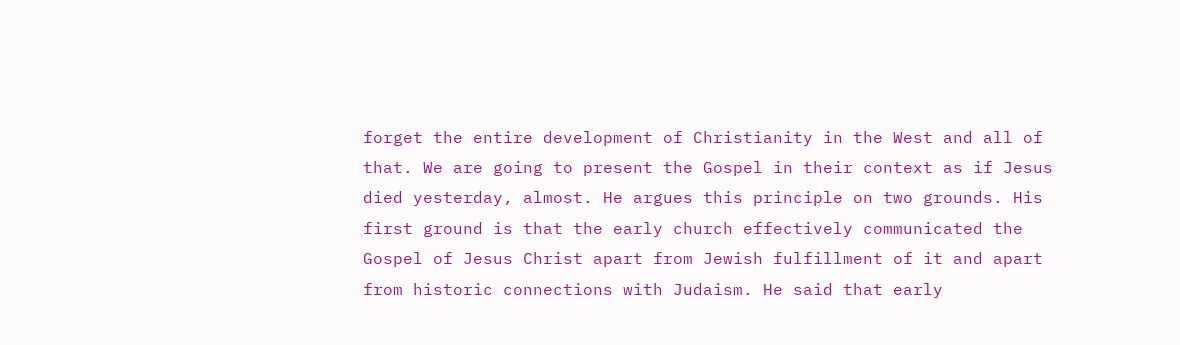forget the entire development of Christianity in the West and all of that. We are going to present the Gospel in their context as if Jesus died yesterday, almost. He argues this principle on two grounds. His first ground is that the early church effectively communicated the Gospel of Jesus Christ apart from Jewish fulfillment of it and apart from historic connections with Judaism. He said that early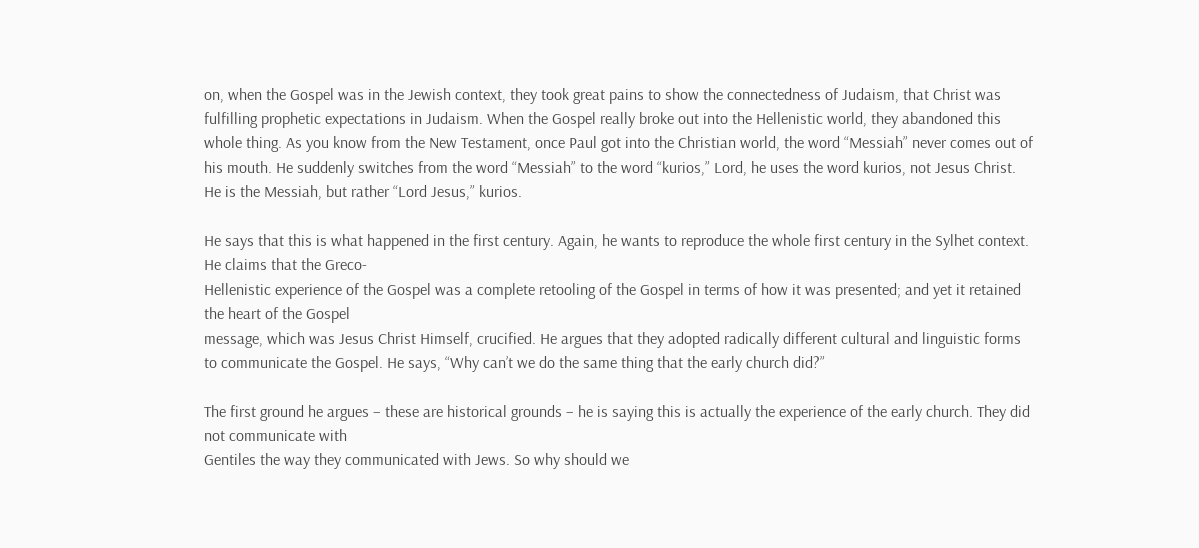on, when the Gospel was in the Jewish context, they took great pains to show the connectedness of Judaism, that Christ was fulfilling prophetic expectations in Judaism. When the Gospel really broke out into the Hellenistic world, they abandoned this whole thing. As you know from the New Testament, once Paul got into the Christian world, the word “Messiah” never comes out of his mouth. He suddenly switches from the word “Messiah” to the word “kurios,” Lord, he uses the word kurios, not Jesus Christ. He is the Messiah, but rather “Lord Jesus,” kurios.

He says that this is what happened in the first century. Again, he wants to reproduce the whole first century in the Sylhet context. He claims that the Greco-
Hellenistic experience of the Gospel was a complete retooling of the Gospel in terms of how it was presented; and yet it retained the heart of the Gospel
message, which was Jesus Christ Himself, crucified. He argues that they adopted radically different cultural and linguistic forms to communicate the Gospel. He says, “Why can’t we do the same thing that the early church did?”

The first ground he argues – these are historical grounds – he is saying this is actually the experience of the early church. They did not communicate with
Gentiles the way they communicated with Jews. So why should we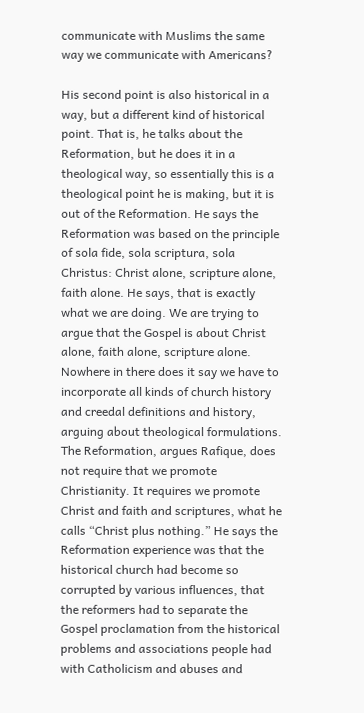communicate with Muslims the same way we communicate with Americans?

His second point is also historical in a way, but a different kind of historical point. That is, he talks about the Reformation, but he does it in a theological way, so essentially this is a theological point he is making, but it is out of the Reformation. He says the Reformation was based on the principle of sola fide, sola scriptura, sola Christus: Christ alone, scripture alone, faith alone. He says, that is exactly what we are doing. We are trying to argue that the Gospel is about Christ alone, faith alone, scripture alone. Nowhere in there does it say we have to incorporate all kinds of church history and creedal definitions and history, arguing about theological formulations. The Reformation, argues Rafique, does not require that we promote Christianity. It requires we promote Christ and faith and scriptures, what he calls “Christ plus nothing.” He says the Reformation experience was that the historical church had become so corrupted by various influences, that the reformers had to separate the Gospel proclamation from the historical problems and associations people had with Catholicism and abuses and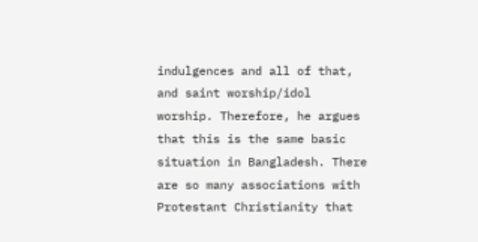indulgences and all of that, and saint worship/idol worship. Therefore, he argues that this is the same basic situation in Bangladesh. There are so many associations with Protestant Christianity that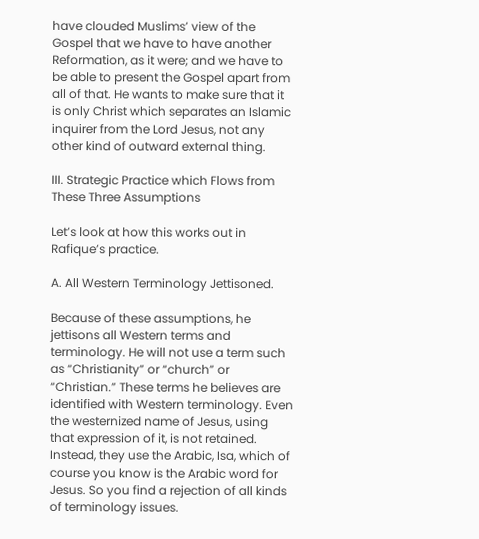have clouded Muslims’ view of the Gospel that we have to have another Reformation, as it were; and we have to be able to present the Gospel apart from all of that. He wants to make sure that it is only Christ which separates an Islamic inquirer from the Lord Jesus, not any other kind of outward external thing.

III. Strategic Practice which Flows from These Three Assumptions

Let’s look at how this works out in Rafique’s practice.

A. All Western Terminology Jettisoned.

Because of these assumptions, he jettisons all Western terms and terminology. He will not use a term such as “Christianity” or “church” or “Christian.” These terms he believes are identified with Western terminology. Even the westernized name of Jesus, using that expression of it, is not retained. Instead, they use the Arabic, Isa, which of course you know is the Arabic word for Jesus. So you find a rejection of all kinds of terminology issues.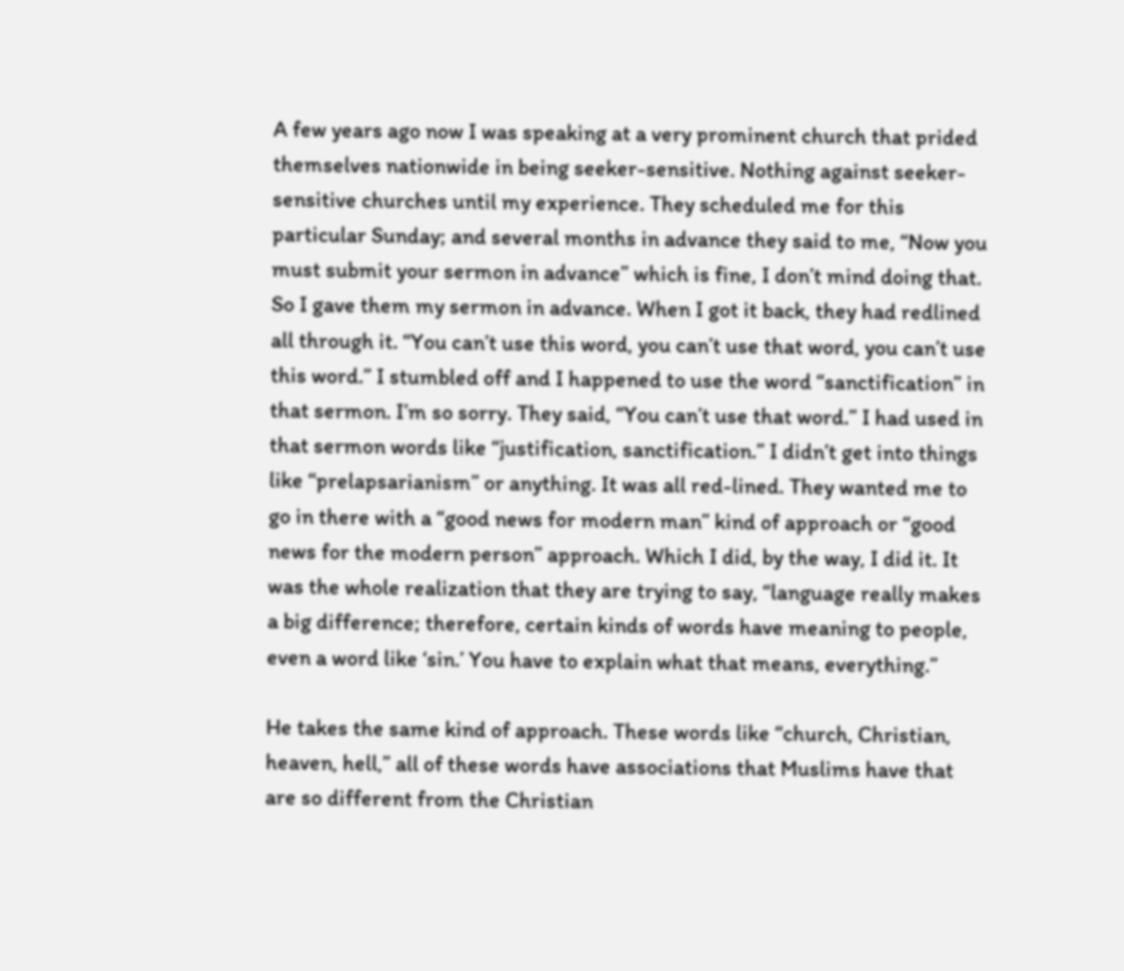A few years ago now I was speaking at a very prominent church that prided themselves nationwide in being seeker-sensitive. Nothing against seeker-sensitive churches until my experience. They scheduled me for this particular Sunday; and several months in advance they said to me, “Now you must submit your sermon in advance” which is fine, I don’t mind doing that. So I gave them my sermon in advance. When I got it back, they had redlined all through it. “You can’t use this word, you can’t use that word, you can’t use this word.” I stumbled off and I happened to use the word “sanctification” in that sermon. I’m so sorry. They said, “You can’t use that word.” I had used in that sermon words like “justification, sanctification.” I didn’t get into things like “prelapsarianism” or anything. It was all red-lined. They wanted me to go in there with a “good news for modern man” kind of approach or “good news for the modern person” approach. Which I did, by the way, I did it. It was the whole realization that they are trying to say, “language really makes a big difference; therefore, certain kinds of words have meaning to people, even a word like ‘sin.’ You have to explain what that means, everything.”

He takes the same kind of approach. These words like “church, Christian, heaven, hell,” all of these words have associations that Muslims have that are so different from the Christian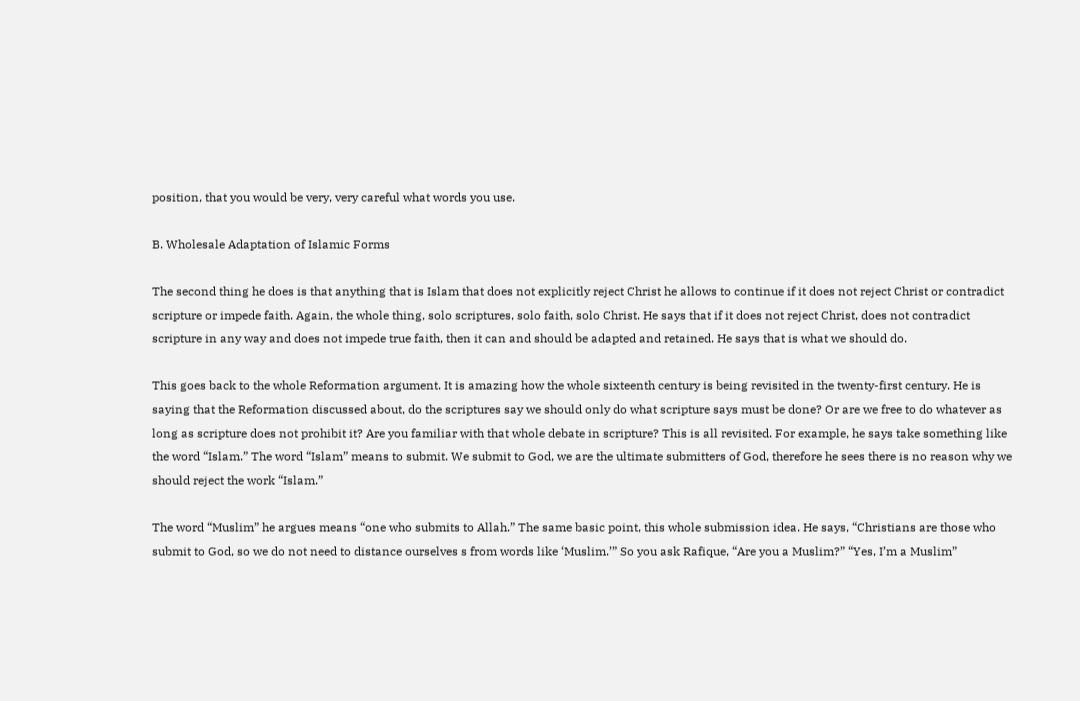position, that you would be very, very careful what words you use.

B. Wholesale Adaptation of Islamic Forms

The second thing he does is that anything that is Islam that does not explicitly reject Christ he allows to continue if it does not reject Christ or contradict scripture or impede faith. Again, the whole thing, solo scriptures, solo faith, solo Christ. He says that if it does not reject Christ, does not contradict scripture in any way and does not impede true faith, then it can and should be adapted and retained. He says that is what we should do.

This goes back to the whole Reformation argument. It is amazing how the whole sixteenth century is being revisited in the twenty-first century. He is saying that the Reformation discussed about, do the scriptures say we should only do what scripture says must be done? Or are we free to do whatever as long as scripture does not prohibit it? Are you familiar with that whole debate in scripture? This is all revisited. For example, he says take something like the word “Islam.” The word “Islam” means to submit. We submit to God, we are the ultimate submitters of God, therefore he sees there is no reason why we should reject the work “Islam.”

The word “Muslim” he argues means “one who submits to Allah.” The same basic point, this whole submission idea. He says, “Christians are those who submit to God, so we do not need to distance ourselves s from words like ‘Muslim.’” So you ask Rafique, “Are you a Muslim?” “Yes, I’m a Muslim”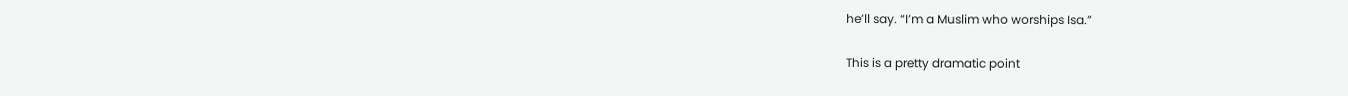he’ll say. “I’m a Muslim who worships Isa.”

This is a pretty dramatic point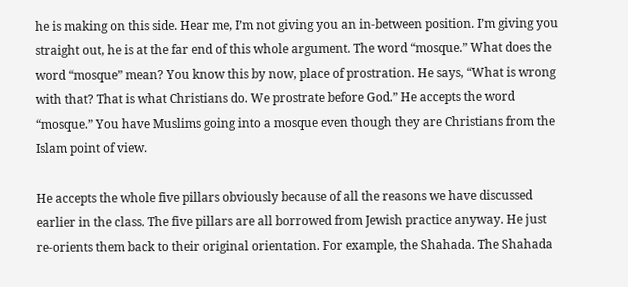he is making on this side. Hear me, I’m not giving you an in-between position. I’m giving you straight out, he is at the far end of this whole argument. The word “mosque.” What does the word “mosque” mean? You know this by now, place of prostration. He says, “What is wrong with that? That is what Christians do. We prostrate before God.” He accepts the word “mosque.” You have Muslims going into a mosque even though they are Christians from the Islam point of view.

He accepts the whole five pillars obviously because of all the reasons we have discussed earlier in the class. The five pillars are all borrowed from Jewish practice anyway. He just re-orients them back to their original orientation. For example, the Shahada. The Shahada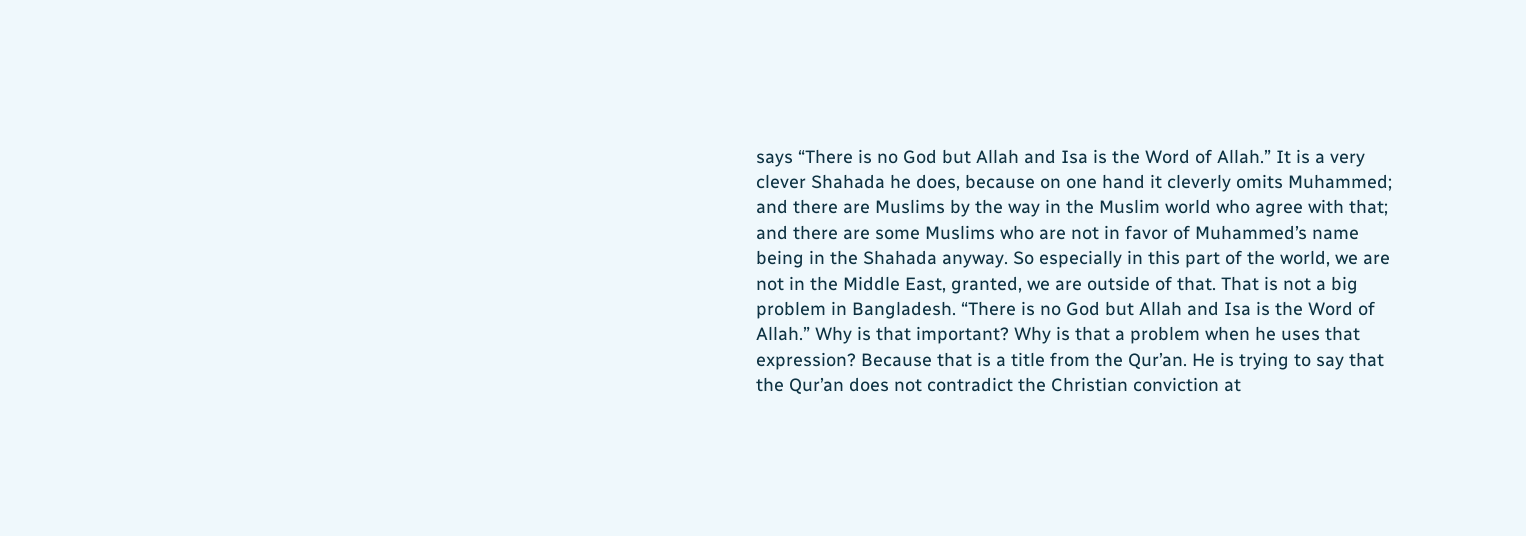says “There is no God but Allah and Isa is the Word of Allah.” It is a very clever Shahada he does, because on one hand it cleverly omits Muhammed; and there are Muslims by the way in the Muslim world who agree with that; and there are some Muslims who are not in favor of Muhammed’s name being in the Shahada anyway. So especially in this part of the world, we are not in the Middle East, granted, we are outside of that. That is not a big problem in Bangladesh. “There is no God but Allah and Isa is the Word of Allah.” Why is that important? Why is that a problem when he uses that expression? Because that is a title from the Qur’an. He is trying to say that the Qur’an does not contradict the Christian conviction at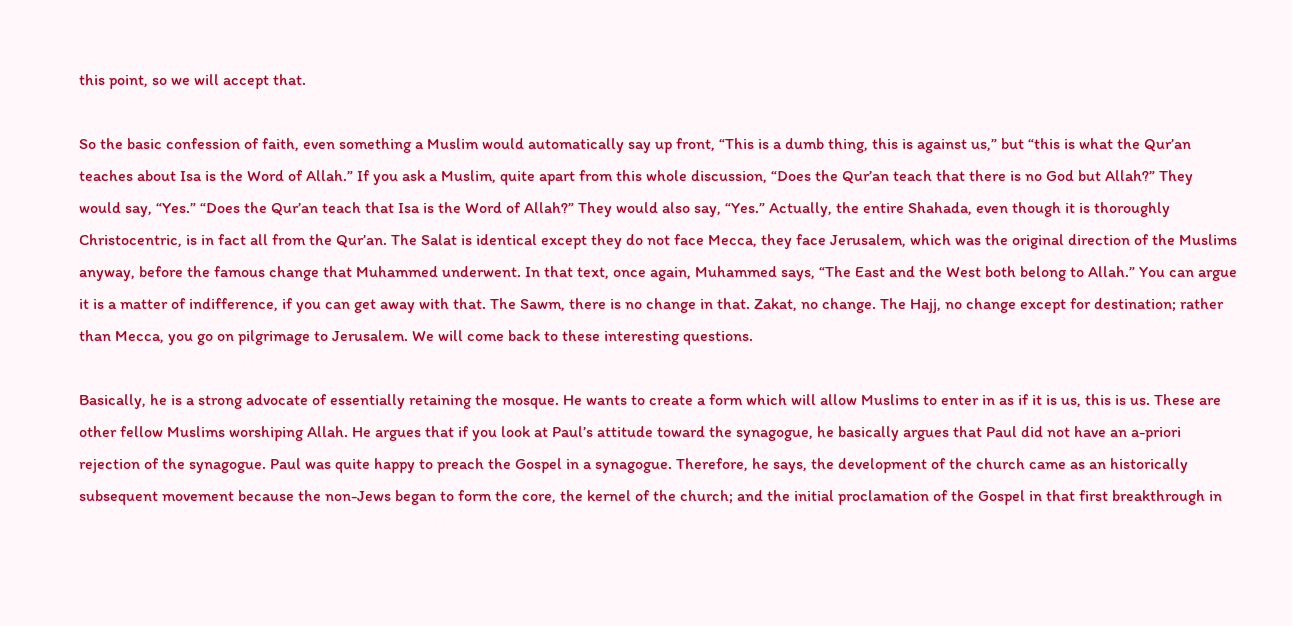this point, so we will accept that.

So the basic confession of faith, even something a Muslim would automatically say up front, “This is a dumb thing, this is against us,” but “this is what the Qur’an teaches about Isa is the Word of Allah.” If you ask a Muslim, quite apart from this whole discussion, “Does the Qur’an teach that there is no God but Allah?” They would say, “Yes.” “Does the Qur’an teach that Isa is the Word of Allah?” They would also say, “Yes.” Actually, the entire Shahada, even though it is thoroughly Christocentric, is in fact all from the Qur’an. The Salat is identical except they do not face Mecca, they face Jerusalem, which was the original direction of the Muslims anyway, before the famous change that Muhammed underwent. In that text, once again, Muhammed says, “The East and the West both belong to Allah.” You can argue it is a matter of indifference, if you can get away with that. The Sawm, there is no change in that. Zakat, no change. The Hajj, no change except for destination; rather than Mecca, you go on pilgrimage to Jerusalem. We will come back to these interesting questions.

Basically, he is a strong advocate of essentially retaining the mosque. He wants to create a form which will allow Muslims to enter in as if it is us, this is us. These are other fellow Muslims worshiping Allah. He argues that if you look at Paul’s attitude toward the synagogue, he basically argues that Paul did not have an a-priori rejection of the synagogue. Paul was quite happy to preach the Gospel in a synagogue. Therefore, he says, the development of the church came as an historically subsequent movement because the non-Jews began to form the core, the kernel of the church; and the initial proclamation of the Gospel in that first breakthrough in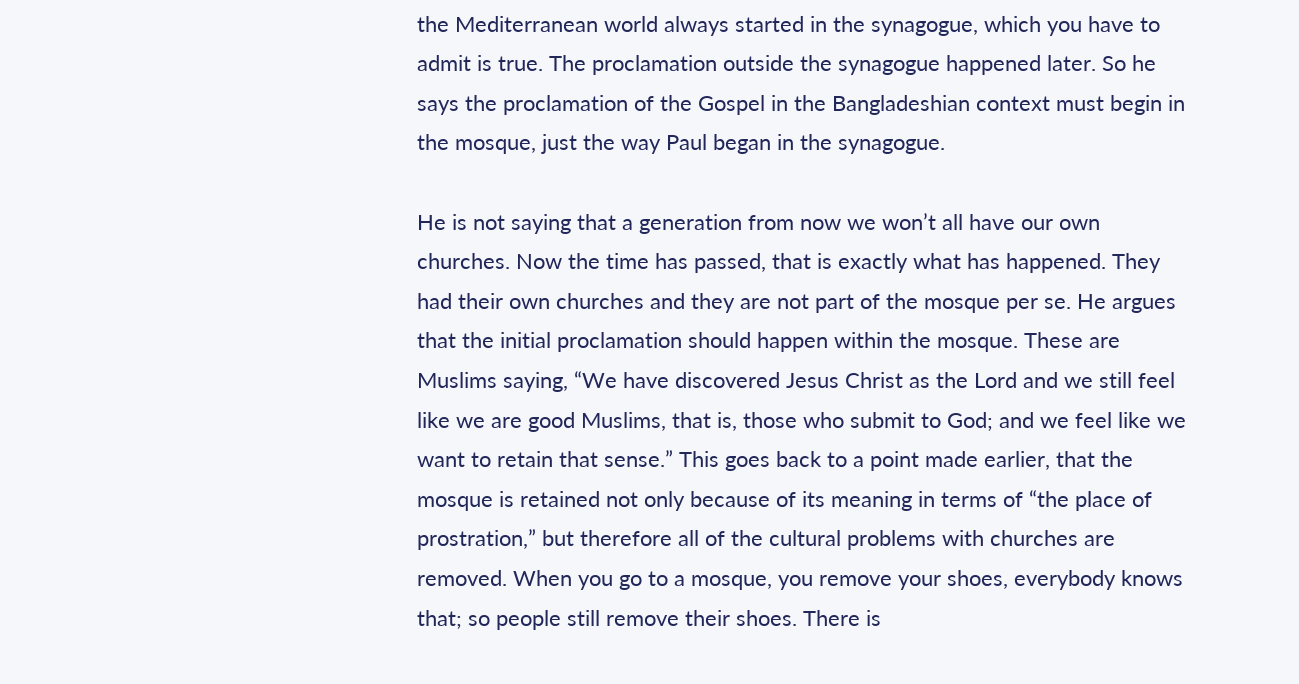the Mediterranean world always started in the synagogue, which you have to admit is true. The proclamation outside the synagogue happened later. So he says the proclamation of the Gospel in the Bangladeshian context must begin in the mosque, just the way Paul began in the synagogue.

He is not saying that a generation from now we won’t all have our own churches. Now the time has passed, that is exactly what has happened. They had their own churches and they are not part of the mosque per se. He argues that the initial proclamation should happen within the mosque. These are Muslims saying, “We have discovered Jesus Christ as the Lord and we still feel like we are good Muslims, that is, those who submit to God; and we feel like we want to retain that sense.” This goes back to a point made earlier, that the mosque is retained not only because of its meaning in terms of “the place of prostration,” but therefore all of the cultural problems with churches are removed. When you go to a mosque, you remove your shoes, everybody knows that; so people still remove their shoes. There is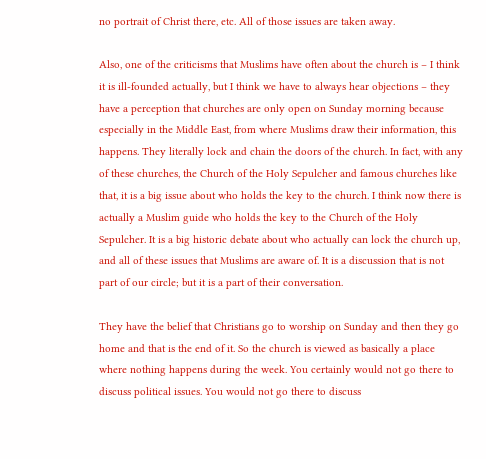no portrait of Christ there, etc. All of those issues are taken away.

Also, one of the criticisms that Muslims have often about the church is – I think it is ill-founded actually, but I think we have to always hear objections – they have a perception that churches are only open on Sunday morning because especially in the Middle East, from where Muslims draw their information, this happens. They literally lock and chain the doors of the church. In fact, with any of these churches, the Church of the Holy Sepulcher and famous churches like that, it is a big issue about who holds the key to the church. I think now there is actually a Muslim guide who holds the key to the Church of the Holy Sepulcher. It is a big historic debate about who actually can lock the church up, and all of these issues that Muslims are aware of. It is a discussion that is not part of our circle; but it is a part of their conversation.

They have the belief that Christians go to worship on Sunday and then they go home and that is the end of it. So the church is viewed as basically a place where nothing happens during the week. You certainly would not go there to discuss political issues. You would not go there to discuss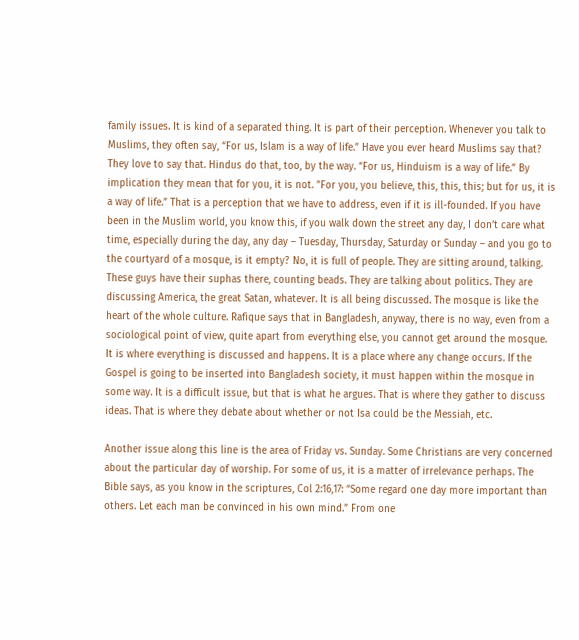family issues. It is kind of a separated thing. It is part of their perception. Whenever you talk to Muslims, they often say, “For us, Islam is a way of life.” Have you ever heard Muslims say that? They love to say that. Hindus do that, too, by the way. “For us, Hinduism is a way of life.” By implication they mean that for you, it is not. ”For you, you believe, this, this, this; but for us, it is a way of life.” That is a perception that we have to address, even if it is ill-founded. If you have been in the Muslim world, you know this, if you walk down the street any day, I don’t care what time, especially during the day, any day – Tuesday, Thursday, Saturday or Sunday – and you go to the courtyard of a mosque, is it empty? No, it is full of people. They are sitting around, talking. These guys have their suphas there, counting beads. They are talking about politics. They are discussing America, the great Satan, whatever. It is all being discussed. The mosque is like the heart of the whole culture. Rafique says that in Bangladesh, anyway, there is no way, even from a sociological point of view, quite apart from everything else, you cannot get around the mosque. It is where everything is discussed and happens. It is a place where any change occurs. If the Gospel is going to be inserted into Bangladesh society, it must happen within the mosque in some way. It is a difficult issue, but that is what he argues. That is where they gather to discuss ideas. That is where they debate about whether or not Isa could be the Messiah, etc.

Another issue along this line is the area of Friday vs. Sunday. Some Christians are very concerned about the particular day of worship. For some of us, it is a matter of irrelevance perhaps. The Bible says, as you know in the scriptures, Col 2:16,17: “Some regard one day more important than others. Let each man be convinced in his own mind.” From one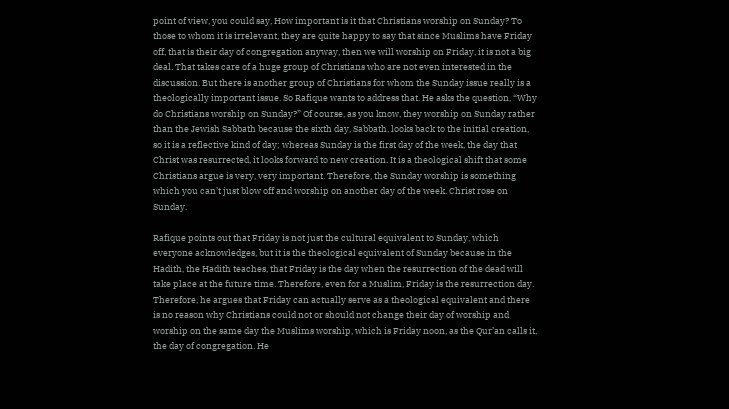point of view, you could say, How important is it that Christians worship on Sunday? To those to whom it is irrelevant, they are quite happy to say that since Muslims have Friday off, that is their day of congregation anyway, then we will worship on Friday, it is not a big deal. That takes care of a huge group of Christians who are not even interested in the discussion. But there is another group of Christians for whom the Sunday issue really is a theologically important issue. So Rafique wants to address that. He asks the question, “Why do Christians worship on Sunday?” Of course, as you know, they worship on Sunday rather than the Jewish Sabbath because the sixth day, Sabbath, looks back to the initial creation, so it is a reflective kind of day; whereas Sunday is the first day of the week, the day that Christ was resurrected, it looks forward to new creation. It is a theological shift that some Christians argue is very, very important. Therefore, the Sunday worship is something which you can’t just blow off and worship on another day of the week. Christ rose on Sunday.

Rafique points out that Friday is not just the cultural equivalent to Sunday, which everyone acknowledges, but it is the theological equivalent of Sunday because in the Hadith, the Hadith teaches, that Friday is the day when the resurrection of the dead will take place at the future time. Therefore, even for a Muslim, Friday is the resurrection day. Therefore, he argues that Friday can actually serve as a theological equivalent and there is no reason why Christians could not or should not change their day of worship and worship on the same day the Muslims worship, which is Friday noon, as the Qur’an calls it, the day of congregation. He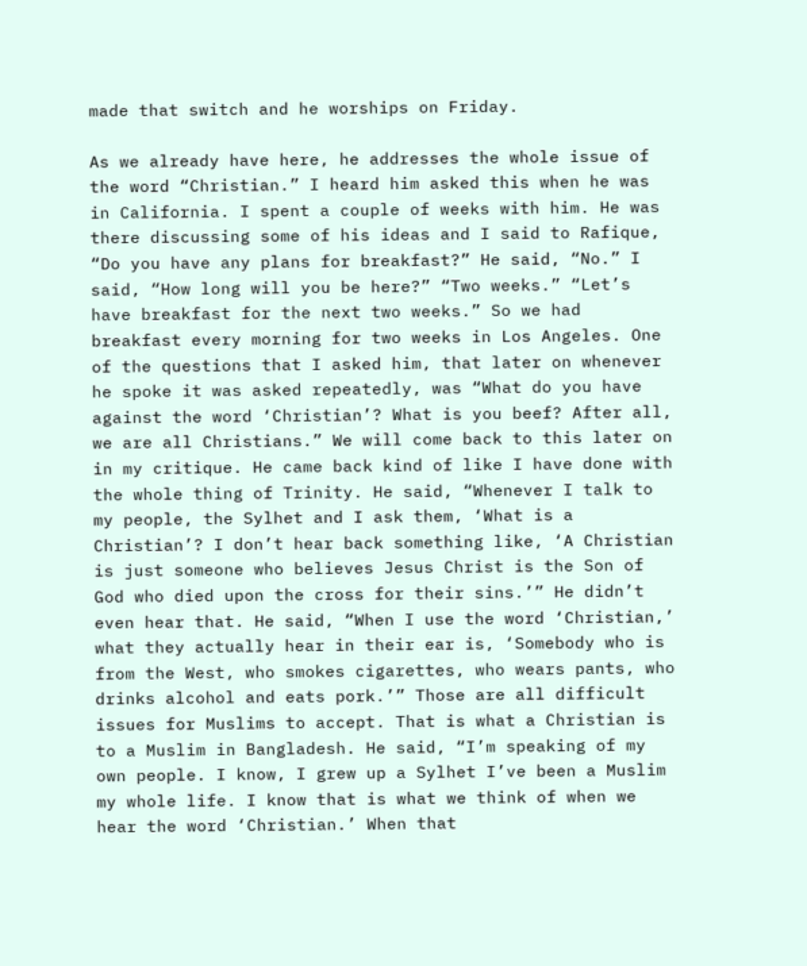made that switch and he worships on Friday.

As we already have here, he addresses the whole issue of the word “Christian.” I heard him asked this when he was in California. I spent a couple of weeks with him. He was there discussing some of his ideas and I said to Rafique, “Do you have any plans for breakfast?” He said, “No.” I said, “How long will you be here?” “Two weeks.” “Let’s have breakfast for the next two weeks.” So we had breakfast every morning for two weeks in Los Angeles. One of the questions that I asked him, that later on whenever he spoke it was asked repeatedly, was “What do you have against the word ‘Christian’? What is you beef? After all, we are all Christians.” We will come back to this later on in my critique. He came back kind of like I have done with the whole thing of Trinity. He said, “Whenever I talk to my people, the Sylhet and I ask them, ‘What is a Christian’? I don’t hear back something like, ‘A Christian is just someone who believes Jesus Christ is the Son of God who died upon the cross for their sins.’” He didn’t even hear that. He said, “When I use the word ‘Christian,’ what they actually hear in their ear is, ‘Somebody who is from the West, who smokes cigarettes, who wears pants, who drinks alcohol and eats pork.’” Those are all difficult issues for Muslims to accept. That is what a Christian is to a Muslim in Bangladesh. He said, “I’m speaking of my own people. I know, I grew up a Sylhet I’ve been a Muslim my whole life. I know that is what we think of when we hear the word ‘Christian.’ When that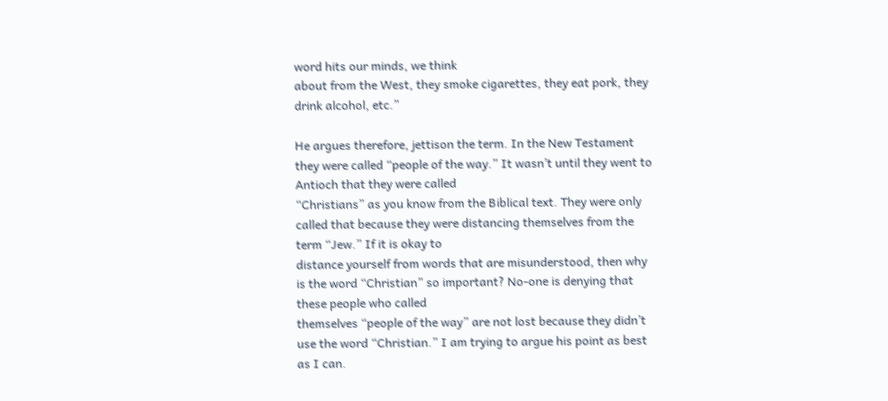word hits our minds, we think
about from the West, they smoke cigarettes, they eat pork, they drink alcohol, etc.”

He argues therefore, jettison the term. In the New Testament they were called “people of the way.” It wasn’t until they went to Antioch that they were called
“Christians” as you know from the Biblical text. They were only called that because they were distancing themselves from the term “Jew.” If it is okay to
distance yourself from words that are misunderstood, then why is the word “Christian” so important? No-one is denying that these people who called
themselves “people of the way” are not lost because they didn’t use the word “Christian.” I am trying to argue his point as best as I can.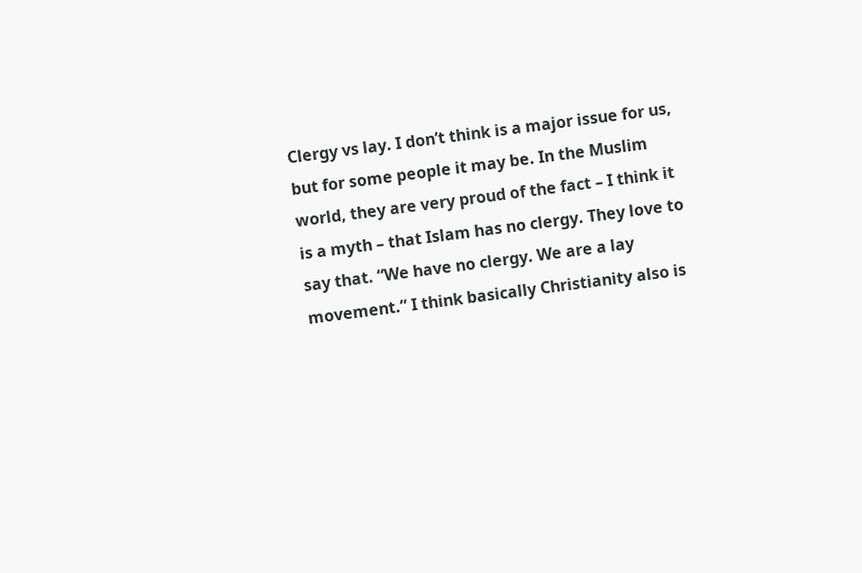Clergy vs lay. I don’t think is a major issue for us, but for some people it may be. In the Muslim world, they are very proud of the fact – I think it is a myth – that Islam has no clergy. They love to say that. “We have no clergy. We are a lay movement.” I think basically Christianity also is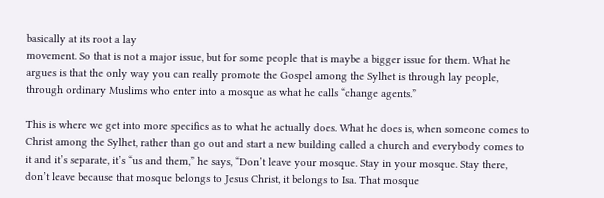basically at its root a lay
movement. So that is not a major issue, but for some people that is maybe a bigger issue for them. What he argues is that the only way you can really promote the Gospel among the Sylhet is through lay people, through ordinary Muslims who enter into a mosque as what he calls “change agents.”

This is where we get into more specifics as to what he actually does. What he does is, when someone comes to Christ among the Sylhet, rather than go out and start a new building called a church and everybody comes to it and it’s separate, it’s “us and them,” he says, “Don’t leave your mosque. Stay in your mosque. Stay there, don’t leave because that mosque belongs to Jesus Christ, it belongs to Isa. That mosque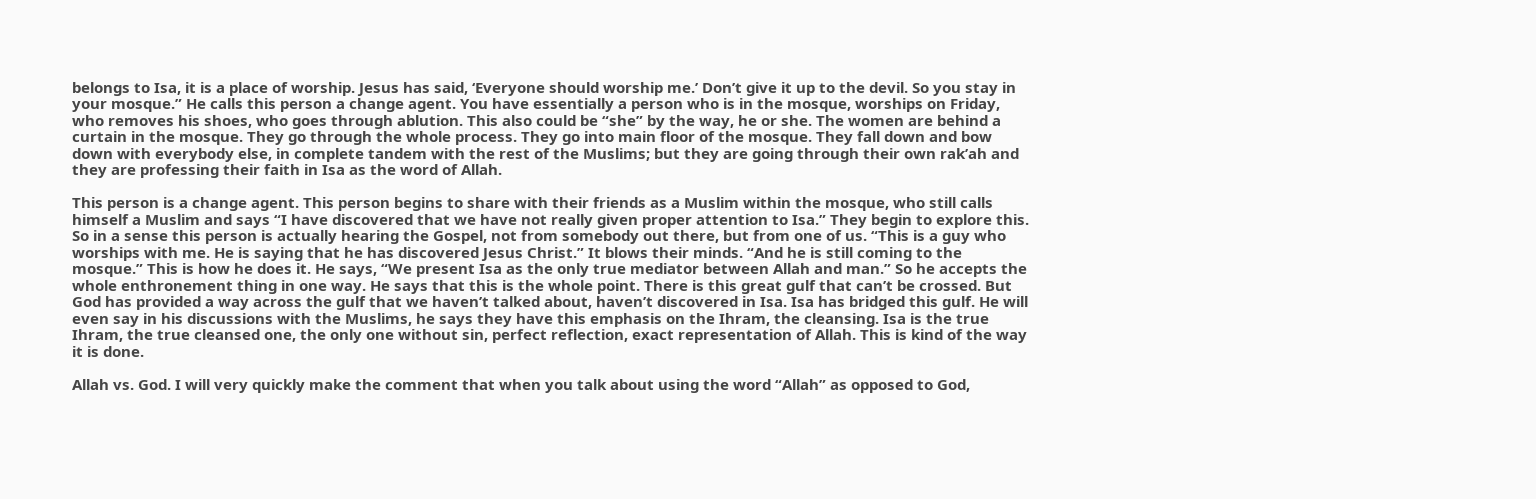belongs to Isa, it is a place of worship. Jesus has said, ‘Everyone should worship me.’ Don’t give it up to the devil. So you stay in your mosque.” He calls this person a change agent. You have essentially a person who is in the mosque, worships on Friday, who removes his shoes, who goes through ablution. This also could be “she” by the way, he or she. The women are behind a curtain in the mosque. They go through the whole process. They go into main floor of the mosque. They fall down and bow down with everybody else, in complete tandem with the rest of the Muslims; but they are going through their own rak’ah and they are professing their faith in Isa as the word of Allah.

This person is a change agent. This person begins to share with their friends as a Muslim within the mosque, who still calls himself a Muslim and says “I have discovered that we have not really given proper attention to Isa.” They begin to explore this. So in a sense this person is actually hearing the Gospel, not from somebody out there, but from one of us. “This is a guy who worships with me. He is saying that he has discovered Jesus Christ.” It blows their minds. “And he is still coming to the mosque.” This is how he does it. He says, “We present Isa as the only true mediator between Allah and man.” So he accepts the whole enthronement thing in one way. He says that this is the whole point. There is this great gulf that can’t be crossed. But God has provided a way across the gulf that we haven’t talked about, haven’t discovered in Isa. Isa has bridged this gulf. He will even say in his discussions with the Muslims, he says they have this emphasis on the Ihram, the cleansing. Isa is the true Ihram, the true cleansed one, the only one without sin, perfect reflection, exact representation of Allah. This is kind of the way it is done.

Allah vs. God. I will very quickly make the comment that when you talk about using the word “Allah” as opposed to God,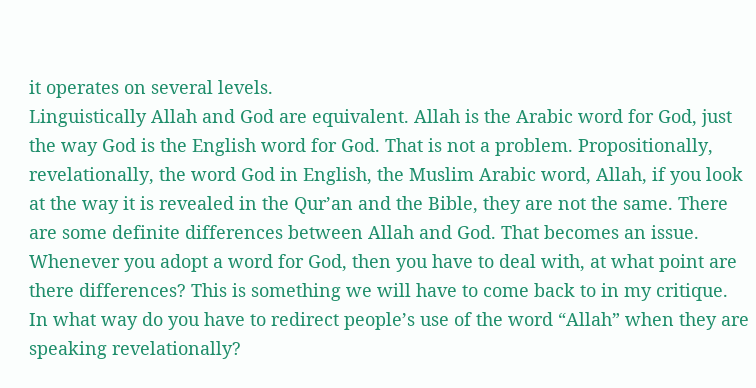it operates on several levels.
Linguistically Allah and God are equivalent. Allah is the Arabic word for God, just the way God is the English word for God. That is not a problem. Propositionally, revelationally, the word God in English, the Muslim Arabic word, Allah, if you look at the way it is revealed in the Qur’an and the Bible, they are not the same. There are some definite differences between Allah and God. That becomes an issue. Whenever you adopt a word for God, then you have to deal with, at what point are there differences? This is something we will have to come back to in my critique. In what way do you have to redirect people’s use of the word “Allah” when they are speaking revelationally?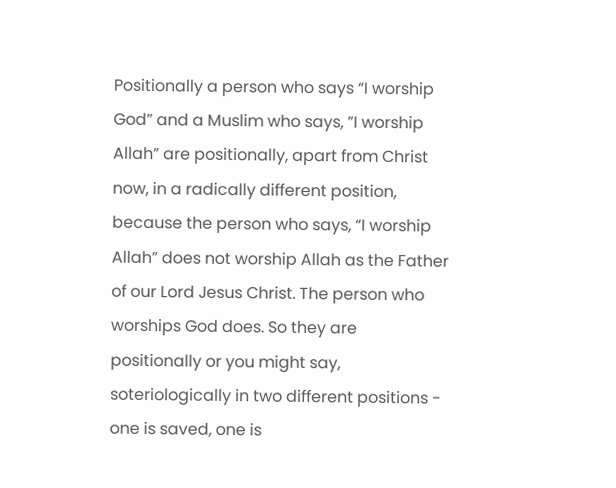Positionally a person who says “I worship God” and a Muslim who says, ”I worship Allah” are positionally, apart from Christ now, in a radically different position, because the person who says, “I worship Allah” does not worship Allah as the Father of our Lord Jesus Christ. The person who worships God does. So they are positionally or you might say, soteriologically in two different positions - one is saved, one is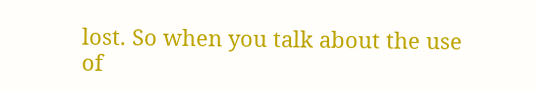lost. So when you talk about the use of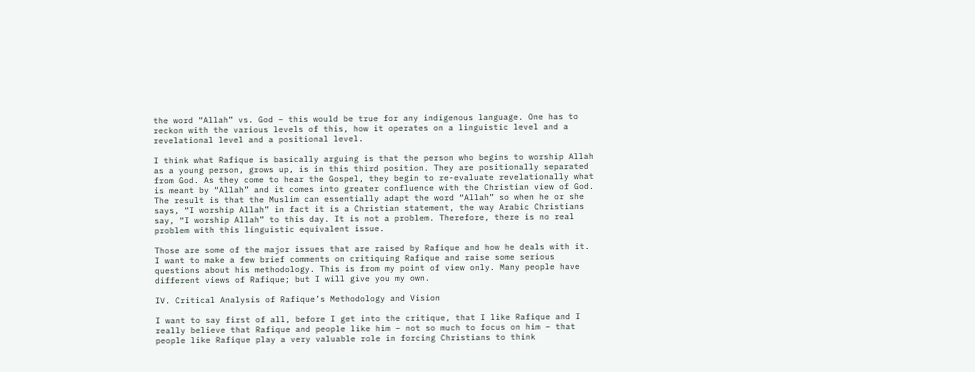the word “Allah” vs. God – this would be true for any indigenous language. One has to reckon with the various levels of this, how it operates on a linguistic level and a revelational level and a positional level.

I think what Rafique is basically arguing is that the person who begins to worship Allah as a young person, grows up, is in this third position. They are positionally separated from God. As they come to hear the Gospel, they begin to re-evaluate revelationally what is meant by “Allah” and it comes into greater confluence with the Christian view of God. The result is that the Muslim can essentially adapt the word “Allah” so when he or she says, “I worship Allah” in fact it is a Christian statement, the way Arabic Christians say, “I worship Allah” to this day. It is not a problem. Therefore, there is no real problem with this linguistic equivalent issue.

Those are some of the major issues that are raised by Rafique and how he deals with it. I want to make a few brief comments on critiquing Rafique and raise some serious questions about his methodology. This is from my point of view only. Many people have different views of Rafique; but I will give you my own.

IV. Critical Analysis of Rafique’s Methodology and Vision

I want to say first of all, before I get into the critique, that I like Rafique and I really believe that Rafique and people like him – not so much to focus on him – that people like Rafique play a very valuable role in forcing Christians to think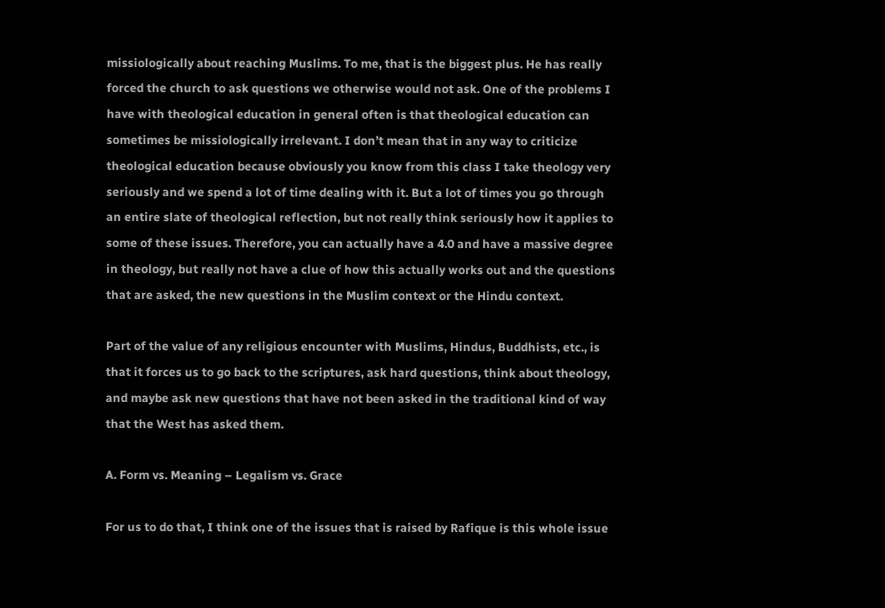missiologically about reaching Muslims. To me, that is the biggest plus. He has really forced the church to ask questions we otherwise would not ask. One of the problems I have with theological education in general often is that theological education can sometimes be missiologically irrelevant. I don’t mean that in any way to criticize theological education because obviously you know from this class I take theology very seriously and we spend a lot of time dealing with it. But a lot of times you go through an entire slate of theological reflection, but not really think seriously how it applies to some of these issues. Therefore, you can actually have a 4.0 and have a massive degree in theology, but really not have a clue of how this actually works out and the questions that are asked, the new questions in the Muslim context or the Hindu context.

Part of the value of any religious encounter with Muslims, Hindus, Buddhists, etc., is that it forces us to go back to the scriptures, ask hard questions, think about theology, and maybe ask new questions that have not been asked in the traditional kind of way that the West has asked them.

A. Form vs. Meaning – Legalism vs. Grace

For us to do that, I think one of the issues that is raised by Rafique is this whole issue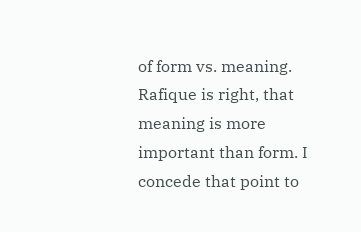of form vs. meaning. Rafique is right, that meaning is more important than form. I concede that point to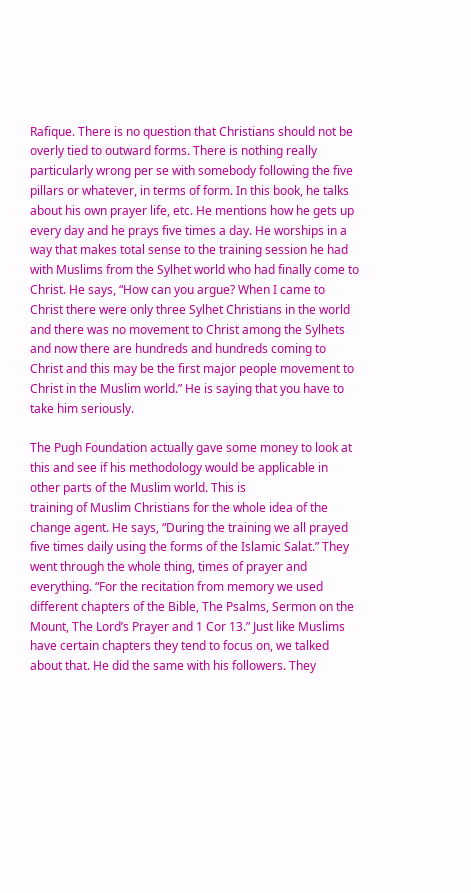Rafique. There is no question that Christians should not be overly tied to outward forms. There is nothing really particularly wrong per se with somebody following the five pillars or whatever, in terms of form. In this book, he talks about his own prayer life, etc. He mentions how he gets up every day and he prays five times a day. He worships in a way that makes total sense to the training session he had with Muslims from the Sylhet world who had finally come to Christ. He says, “How can you argue? When I came to Christ there were only three Sylhet Christians in the world and there was no movement to Christ among the Sylhets and now there are hundreds and hundreds coming to Christ and this may be the first major people movement to Christ in the Muslim world.” He is saying that you have to take him seriously.

The Pugh Foundation actually gave some money to look at this and see if his methodology would be applicable in other parts of the Muslim world. This is
training of Muslim Christians for the whole idea of the change agent. He says, “During the training we all prayed five times daily using the forms of the Islamic Salat.” They went through the whole thing, times of prayer and everything. “For the recitation from memory we used different chapters of the Bible, The Psalms, Sermon on the Mount, The Lord’s Prayer and 1 Cor 13.” Just like Muslims have certain chapters they tend to focus on, we talked about that. He did the same with his followers. They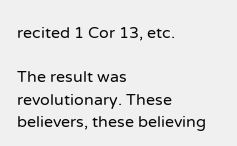recited 1 Cor 13, etc.

The result was revolutionary. These believers, these believing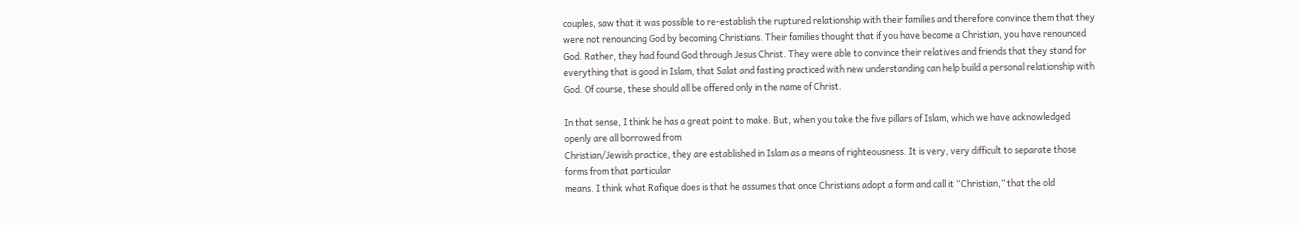couples, saw that it was possible to re-establish the ruptured relationship with their families and therefore convince them that they were not renouncing God by becoming Christians. Their families thought that if you have become a Christian, you have renounced God. Rather, they had found God through Jesus Christ. They were able to convince their relatives and friends that they stand for everything that is good in Islam, that Salat and fasting practiced with new understanding can help build a personal relationship with God. Of course, these should all be offered only in the name of Christ.

In that sense, I think he has a great point to make. But, when you take the five pillars of Islam, which we have acknowledged openly are all borrowed from
Christian/Jewish practice, they are established in Islam as a means of righteousness. It is very, very difficult to separate those forms from that particular
means. I think what Rafique does is that he assumes that once Christians adopt a form and call it “Christian,” that the old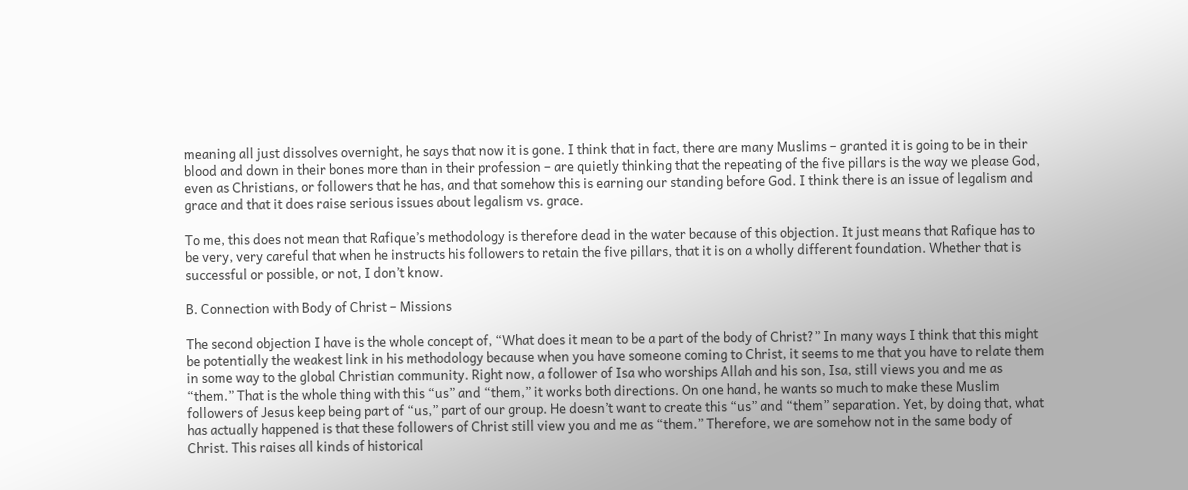meaning all just dissolves overnight, he says that now it is gone. I think that in fact, there are many Muslims – granted it is going to be in their blood and down in their bones more than in their profession – are quietly thinking that the repeating of the five pillars is the way we please God, even as Christians, or followers that he has, and that somehow this is earning our standing before God. I think there is an issue of legalism and grace and that it does raise serious issues about legalism vs. grace.

To me, this does not mean that Rafique’s methodology is therefore dead in the water because of this objection. It just means that Rafique has to be very, very careful that when he instructs his followers to retain the five pillars, that it is on a wholly different foundation. Whether that is successful or possible, or not, I don’t know.

B. Connection with Body of Christ – Missions

The second objection I have is the whole concept of, “What does it mean to be a part of the body of Christ?” In many ways I think that this might be potentially the weakest link in his methodology because when you have someone coming to Christ, it seems to me that you have to relate them in some way to the global Christian community. Right now, a follower of Isa who worships Allah and his son, Isa, still views you and me as “them.” That is the whole thing with this “us” and “them,” it works both directions. On one hand, he wants so much to make these Muslim followers of Jesus keep being part of “us,” part of our group. He doesn’t want to create this “us” and “them” separation. Yet, by doing that, what has actually happened is that these followers of Christ still view you and me as “them.” Therefore, we are somehow not in the same body of Christ. This raises all kinds of historical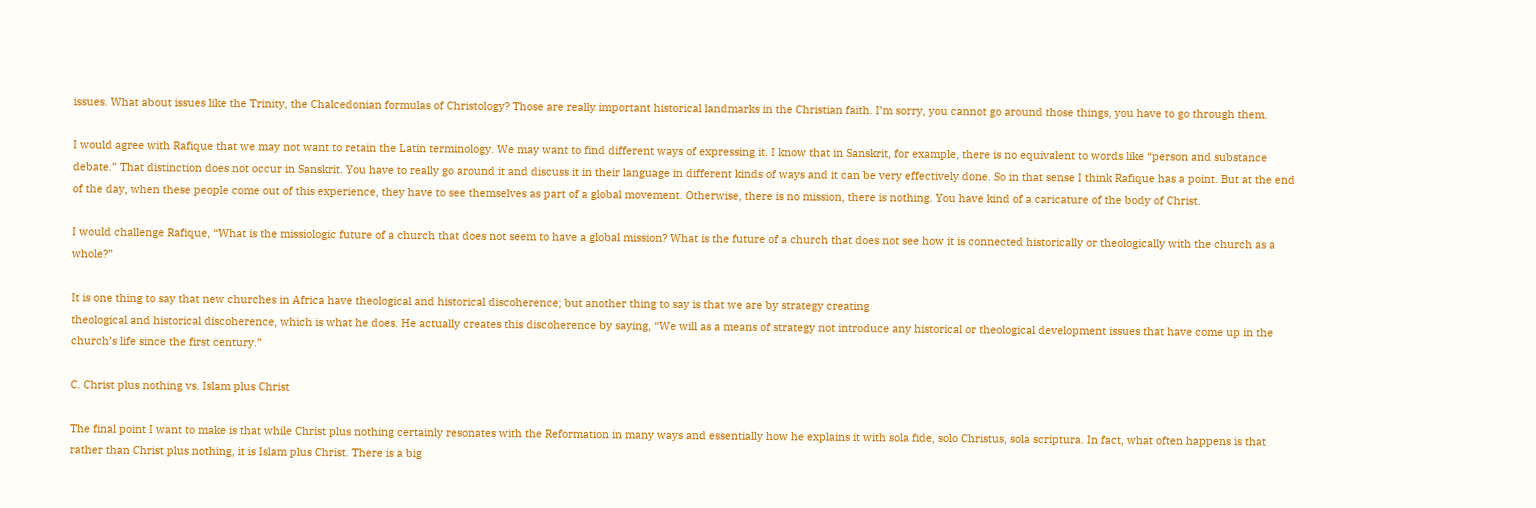issues. What about issues like the Trinity, the Chalcedonian formulas of Christology? Those are really important historical landmarks in the Christian faith. I’m sorry, you cannot go around those things, you have to go through them.

I would agree with Rafique that we may not want to retain the Latin terminology. We may want to find different ways of expressing it. I know that in Sanskrit, for example, there is no equivalent to words like “person and substance debate.” That distinction does not occur in Sanskrit. You have to really go around it and discuss it in their language in different kinds of ways and it can be very effectively done. So in that sense I think Rafique has a point. But at the end of the day, when these people come out of this experience, they have to see themselves as part of a global movement. Otherwise, there is no mission, there is nothing. You have kind of a caricature of the body of Christ.

I would challenge Rafique, “What is the missiologic future of a church that does not seem to have a global mission? What is the future of a church that does not see how it is connected historically or theologically with the church as a whole?”

It is one thing to say that new churches in Africa have theological and historical discoherence; but another thing to say is that we are by strategy creating
theological and historical discoherence, which is what he does. He actually creates this discoherence by saying, “We will as a means of strategy not introduce any historical or theological development issues that have come up in the church’s life since the first century.”

C. Christ plus nothing vs. Islam plus Christ

The final point I want to make is that while Christ plus nothing certainly resonates with the Reformation in many ways and essentially how he explains it with sola fide, solo Christus, sola scriptura. In fact, what often happens is that rather than Christ plus nothing, it is Islam plus Christ. There is a big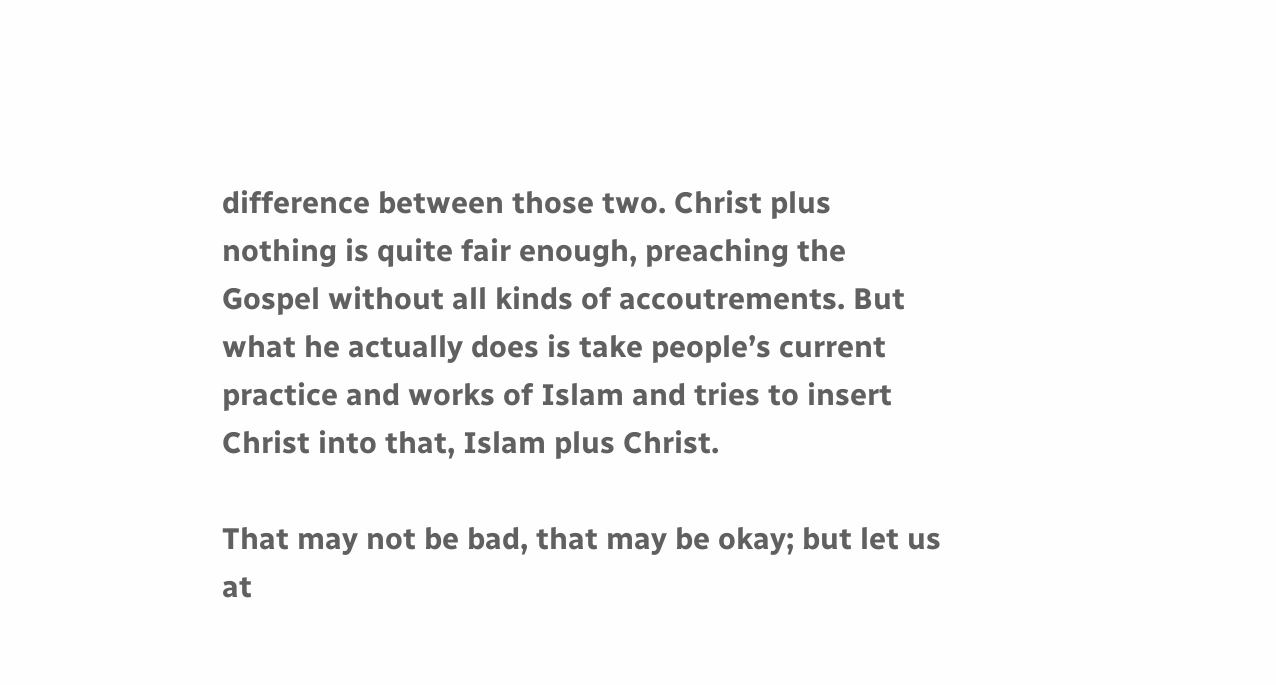difference between those two. Christ plus nothing is quite fair enough, preaching the Gospel without all kinds of accoutrements. But what he actually does is take people’s current practice and works of Islam and tries to insert Christ into that, Islam plus Christ.

That may not be bad, that may be okay; but let us at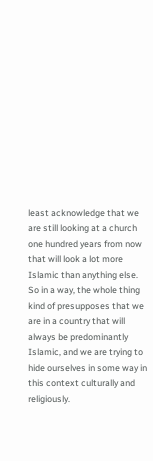least acknowledge that we are still looking at a church one hundred years from now that will look a lot more Islamic than anything else. So in a way, the whole thing kind of presupposes that we are in a country that will always be predominantly Islamic, and we are trying to hide ourselves in some way in this context culturally and religiously.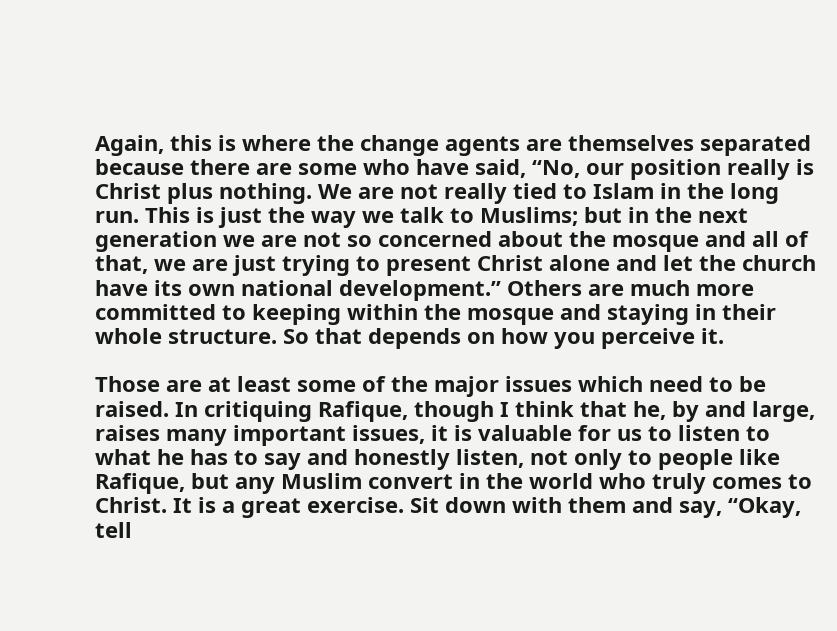Again, this is where the change agents are themselves separated because there are some who have said, “No, our position really is Christ plus nothing. We are not really tied to Islam in the long run. This is just the way we talk to Muslims; but in the next generation we are not so concerned about the mosque and all of that, we are just trying to present Christ alone and let the church have its own national development.” Others are much more committed to keeping within the mosque and staying in their whole structure. So that depends on how you perceive it.

Those are at least some of the major issues which need to be raised. In critiquing Rafique, though I think that he, by and large, raises many important issues, it is valuable for us to listen to what he has to say and honestly listen, not only to people like Rafique, but any Muslim convert in the world who truly comes to Christ. It is a great exercise. Sit down with them and say, “Okay, tell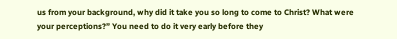us from your background, why did it take you so long to come to Christ? What were your perceptions?” You need to do it very early before they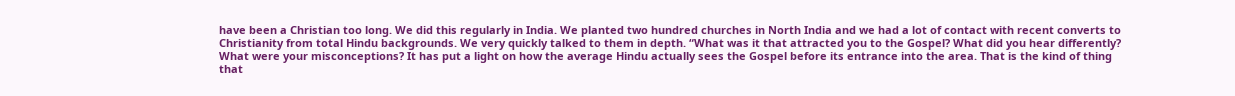have been a Christian too long. We did this regularly in India. We planted two hundred churches in North India and we had a lot of contact with recent converts to Christianity from total Hindu backgrounds. We very quickly talked to them in depth. “What was it that attracted you to the Gospel? What did you hear differently? What were your misconceptions? It has put a light on how the average Hindu actually sees the Gospel before its entrance into the area. That is the kind of thing that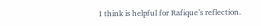I think is helpful for Rafique’s reflection.